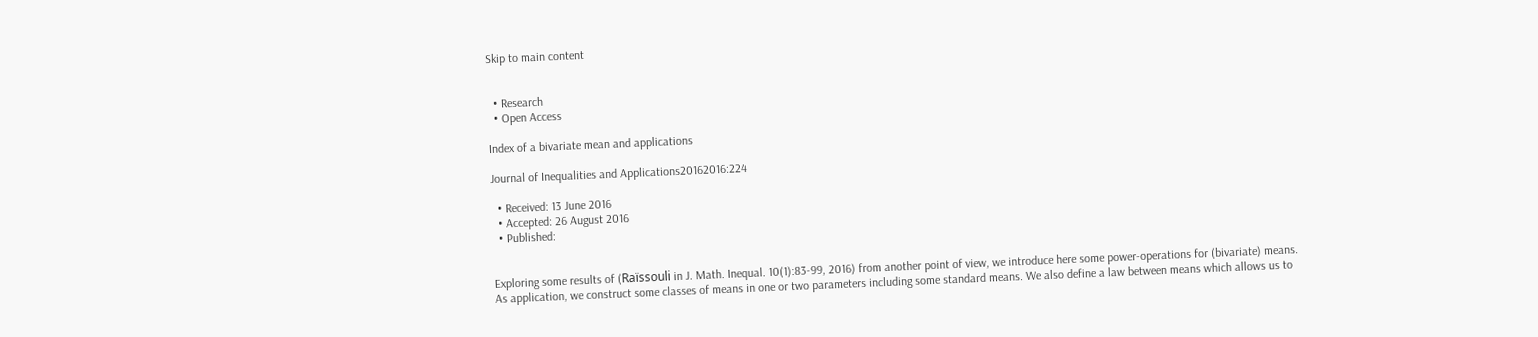Skip to main content


  • Research
  • Open Access

Index of a bivariate mean and applications

Journal of Inequalities and Applications20162016:224

  • Received: 13 June 2016
  • Accepted: 26 August 2016
  • Published:


Exploring some results of (Raïssouli in J. Math. Inequal. 10(1):83-99, 2016) from another point of view, we introduce here some power-operations for (bivariate) means. As application, we construct some classes of means in one or two parameters including some standard means. We also define a law between means which allows us to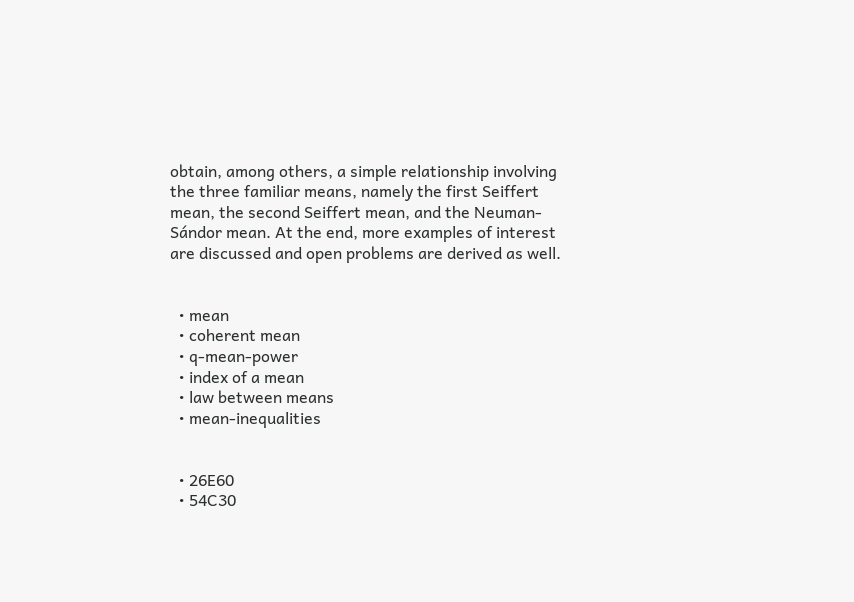obtain, among others, a simple relationship involving the three familiar means, namely the first Seiffert mean, the second Seiffert mean, and the Neuman-Sándor mean. At the end, more examples of interest are discussed and open problems are derived as well.


  • mean
  • coherent mean
  • q-mean-power
  • index of a mean
  • law between means
  • mean-inequalities


  • 26E60
  • 54C30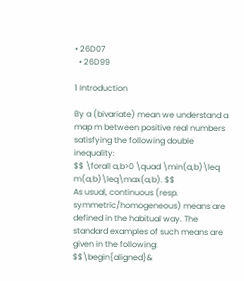• 26D07
  • 26D99

1 Introduction

By a (bivariate) mean we understand a map m between positive real numbers satisfying the following double inequality:
$$ \forall a,b>0 \quad \min(a,b)\leq m(a,b)\leq\max(a,b). $$
As usual, continuous (resp. symmetric/homogeneous) means are defined in the habitual way. The standard examples of such means are given in the following:
$$\begin{aligned}&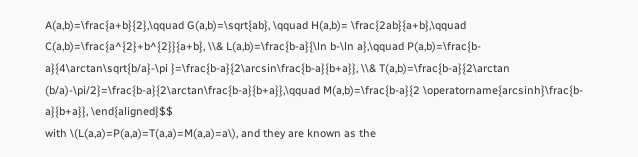A(a,b)=\frac{a+b}{2},\qquad G(a,b)=\sqrt{ab}, \qquad H(a,b)= \frac{2ab}{a+b},\qquad C(a,b)=\frac{a^{2}+b^{2}}{a+b}, \\& L(a,b)=\frac{b-a}{\ln b-\ln a},\qquad P(a,b)=\frac{b-a}{4\arctan\sqrt{b/a}-\pi }=\frac{b-a}{2\arcsin\frac{b-a}{b+a}}, \\& T(a,b)=\frac{b-a}{2\arctan (b/a)-\pi/2}=\frac{b-a}{2\arctan\frac{b-a}{b+a}},\qquad M(a,b)=\frac{b-a}{2 \operatorname{arcsinh}\frac{b-a}{b+a}}, \end{aligned}$$
with \(L(a,a)=P(a,a)=T(a,a)=M(a,a)=a\), and they are known as the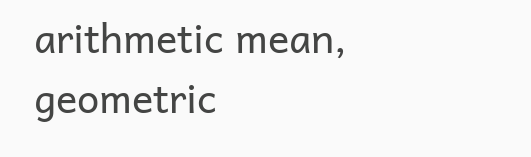arithmetic mean, geometric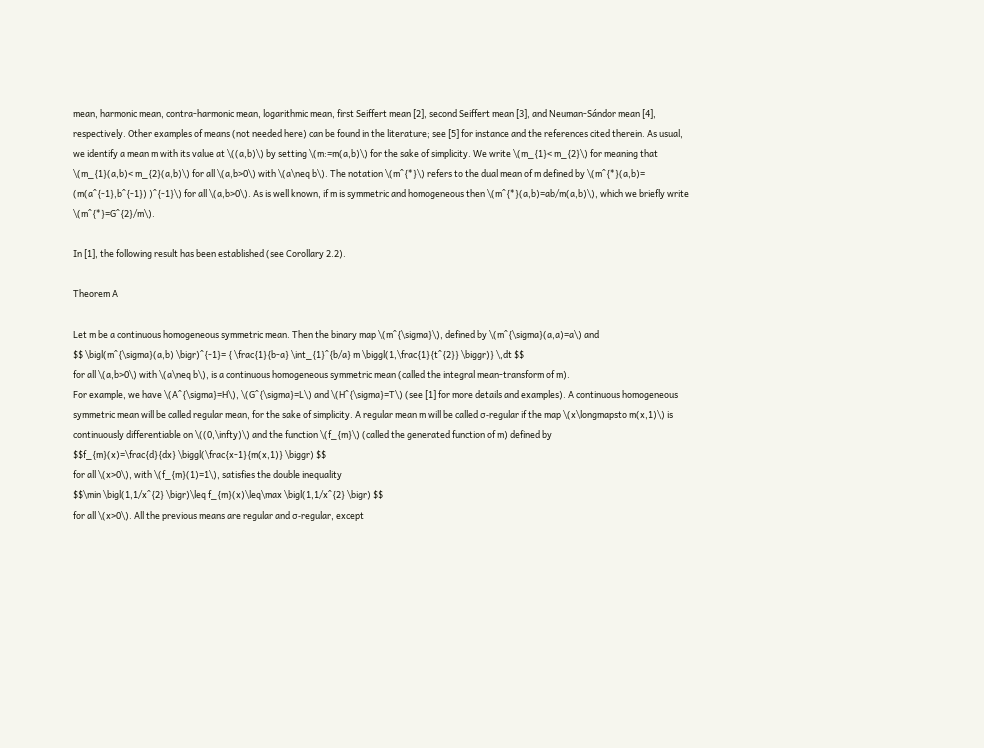mean, harmonic mean, contra-harmonic mean, logarithmic mean, first Seiffert mean [2], second Seiffert mean [3], and Neuman-Sándor mean [4], respectively. Other examples of means (not needed here) can be found in the literature; see [5] for instance and the references cited therein. As usual, we identify a mean m with its value at \((a,b)\) by setting \(m:=m(a,b)\) for the sake of simplicity. We write \(m_{1}< m_{2}\) for meaning that \(m_{1}(a,b)< m_{2}(a,b)\) for all \(a,b>0\) with \(a\neq b\). The notation \(m^{*}\) refers to the dual mean of m defined by \(m^{*}(a,b)= (m(a^{-1},b^{-1}) )^{-1}\) for all \(a,b>0\). As is well known, if m is symmetric and homogeneous then \(m^{*}(a,b)=ab/m(a,b)\), which we briefly write \(m^{*}=G^{2}/m\).

In [1], the following result has been established (see Corollary 2.2).

Theorem A

Let m be a continuous homogeneous symmetric mean. Then the binary map \(m^{\sigma}\), defined by \(m^{\sigma}(a,a)=a\) and
$$ \bigl(m^{\sigma}(a,b) \bigr)^{-1}= { \frac{1}{b-a} \int_{1}^{b/a} m \biggl(1,\frac{1}{t^{2}} \biggr)} \,dt $$
for all \(a,b>0\) with \(a\neq b\), is a continuous homogeneous symmetric mean (called the integral mean-transform of m).
For example, we have \(A^{\sigma}=H\), \(G^{\sigma}=L\) and \(H^{\sigma}=T\) (see [1] for more details and examples). A continuous homogeneous symmetric mean will be called regular mean, for the sake of simplicity. A regular mean m will be called σ-regular if the map \(x\longmapsto m(x,1)\) is continuously differentiable on \((0,\infty)\) and the function \(f_{m}\) (called the generated function of m) defined by
$$f_{m}(x)=\frac{d}{dx} \biggl(\frac{x-1}{m(x,1)} \biggr) $$
for all \(x>0\), with \(f_{m}(1)=1\), satisfies the double inequality
$$\min \bigl(1,1/x^{2} \bigr)\leq f_{m}(x)\leq\max \bigl(1,1/x^{2} \bigr) $$
for all \(x>0\). All the previous means are regular and σ-regular, except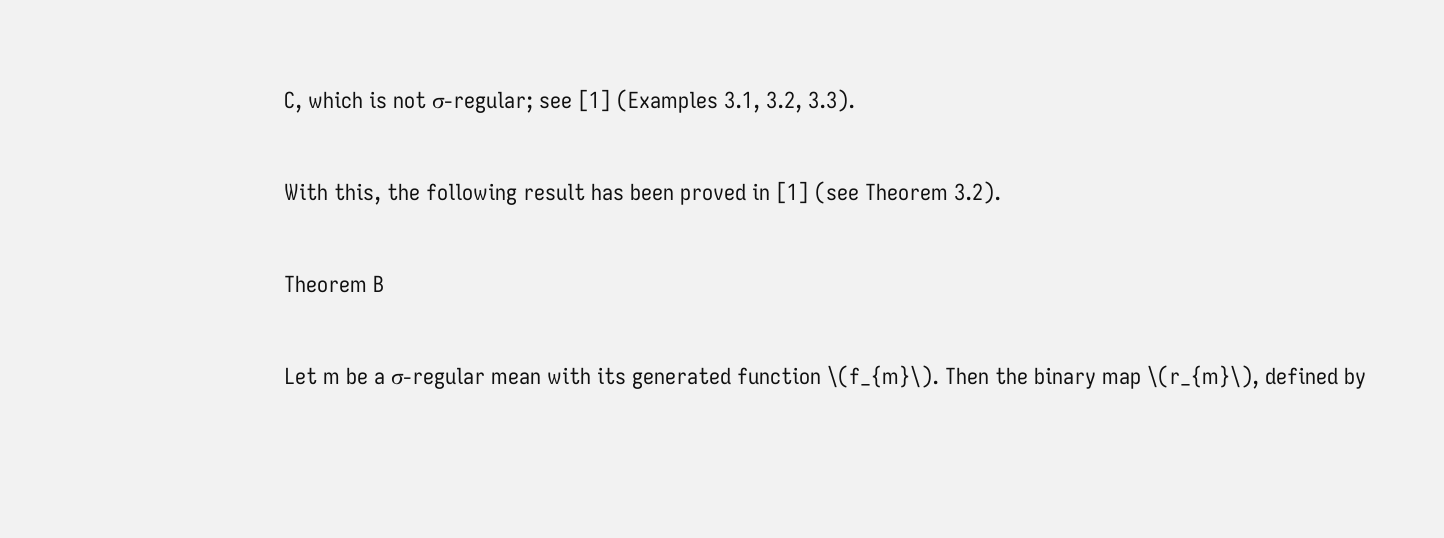C, which is not σ-regular; see [1] (Examples 3.1, 3.2, 3.3).

With this, the following result has been proved in [1] (see Theorem 3.2).

Theorem B

Let m be a σ-regular mean with its generated function \(f_{m}\). Then the binary map \(r_{m}\), defined by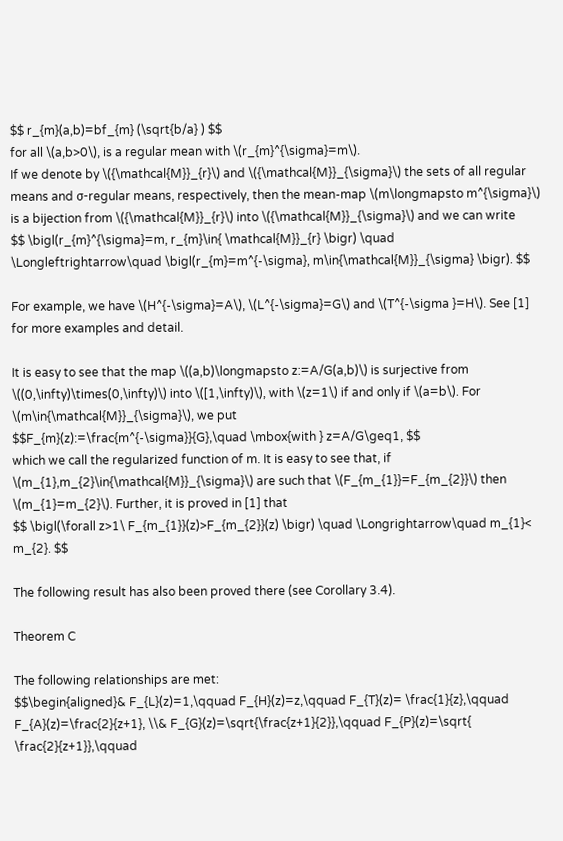$$ r_{m}(a,b)=bf_{m} (\sqrt{b/a} ) $$
for all \(a,b>0\), is a regular mean with \(r_{m}^{\sigma}=m\).
If we denote by \({\mathcal{M}}_{r}\) and \({\mathcal{M}}_{\sigma}\) the sets of all regular means and σ-regular means, respectively, then the mean-map \(m\longmapsto m^{\sigma}\) is a bijection from \({\mathcal{M}}_{r}\) into \({\mathcal{M}}_{\sigma}\) and we can write
$$ \bigl(r_{m}^{\sigma}=m, r_{m}\in{ \mathcal{M}}_{r} \bigr) \quad \Longleftrightarrow\quad \bigl(r_{m}=m^{-\sigma}, m\in{\mathcal{M}}_{\sigma} \bigr). $$

For example, we have \(H^{-\sigma}=A\), \(L^{-\sigma}=G\) and \(T^{-\sigma }=H\). See [1] for more examples and detail.

It is easy to see that the map \((a,b)\longmapsto z:=A/G(a,b)\) is surjective from \((0,\infty)\times(0,\infty)\) into \([1,\infty)\), with \(z=1\) if and only if \(a=b\). For \(m\in{\mathcal{M}}_{\sigma}\), we put
$$F_{m}(z):=\frac{m^{-\sigma}}{G},\quad \mbox{with } z=A/G\geq1, $$
which we call the regularized function of m. It is easy to see that, if \(m_{1},m_{2}\in{\mathcal{M}}_{\sigma}\) are such that \(F_{m_{1}}=F_{m_{2}}\) then \(m_{1}=m_{2}\). Further, it is proved in [1] that
$$ \bigl(\forall z>1\ F_{m_{1}}(z)>F_{m_{2}}(z) \bigr) \quad \Longrightarrow\quad m_{1}< m_{2}. $$

The following result has also been proved there (see Corollary 3.4).

Theorem C

The following relationships are met:
$$\begin{aligned}& F_{L}(z)=1,\qquad F_{H}(z)=z,\qquad F_{T}(z)= \frac{1}{z},\qquad F_{A}(z)=\frac{2}{z+1}, \\& F_{G}(z)=\sqrt{\frac{z+1}{2}},\qquad F_{P}(z)=\sqrt{ \frac{2}{z+1}},\qquad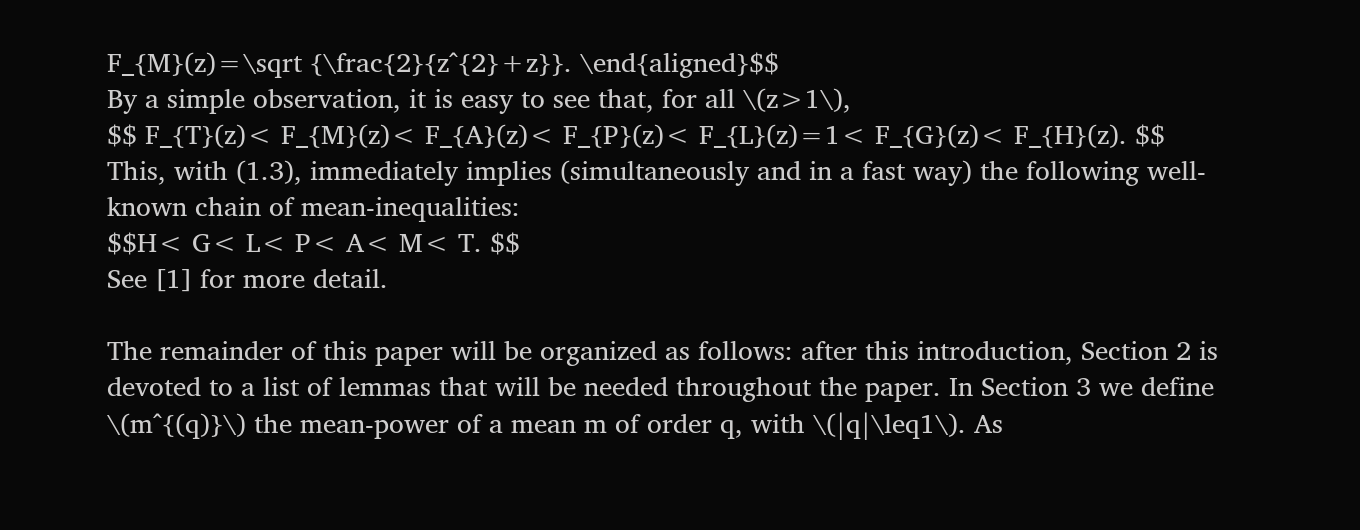F_{M}(z)=\sqrt {\frac{2}{z^{2}+z}}. \end{aligned}$$
By a simple observation, it is easy to see that, for all \(z>1\),
$$ F_{T}(z)< F_{M}(z)< F_{A}(z)< F_{P}(z)< F_{L}(z)=1< F_{G}(z)< F_{H}(z). $$
This, with (1.3), immediately implies (simultaneously and in a fast way) the following well-known chain of mean-inequalities:
$$H< G< L< P< A< M< T. $$
See [1] for more detail.

The remainder of this paper will be organized as follows: after this introduction, Section 2 is devoted to a list of lemmas that will be needed throughout the paper. In Section 3 we define \(m^{(q)}\) the mean-power of a mean m of order q, with \(|q|\leq1\). As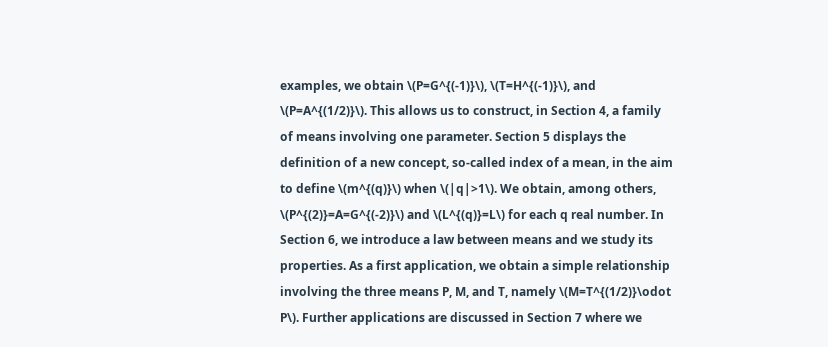examples, we obtain \(P=G^{(-1)}\), \(T=H^{(-1)}\), and \(P=A^{(1/2)}\). This allows us to construct, in Section 4, a family of means involving one parameter. Section 5 displays the definition of a new concept, so-called index of a mean, in the aim to define \(m^{(q)}\) when \(|q|>1\). We obtain, among others, \(P^{(2)}=A=G^{(-2)}\) and \(L^{(q)}=L\) for each q real number. In Section 6, we introduce a law between means and we study its properties. As a first application, we obtain a simple relationship involving the three means P, M, and T, namely \(M=T^{(1/2)}\odot P\). Further applications are discussed in Section 7 where we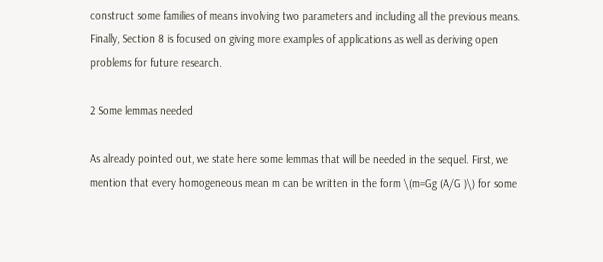construct some families of means involving two parameters and including all the previous means. Finally, Section 8 is focused on giving more examples of applications as well as deriving open problems for future research.

2 Some lemmas needed

As already pointed out, we state here some lemmas that will be needed in the sequel. First, we mention that every homogeneous mean m can be written in the form \(m=Gg (A/G )\) for some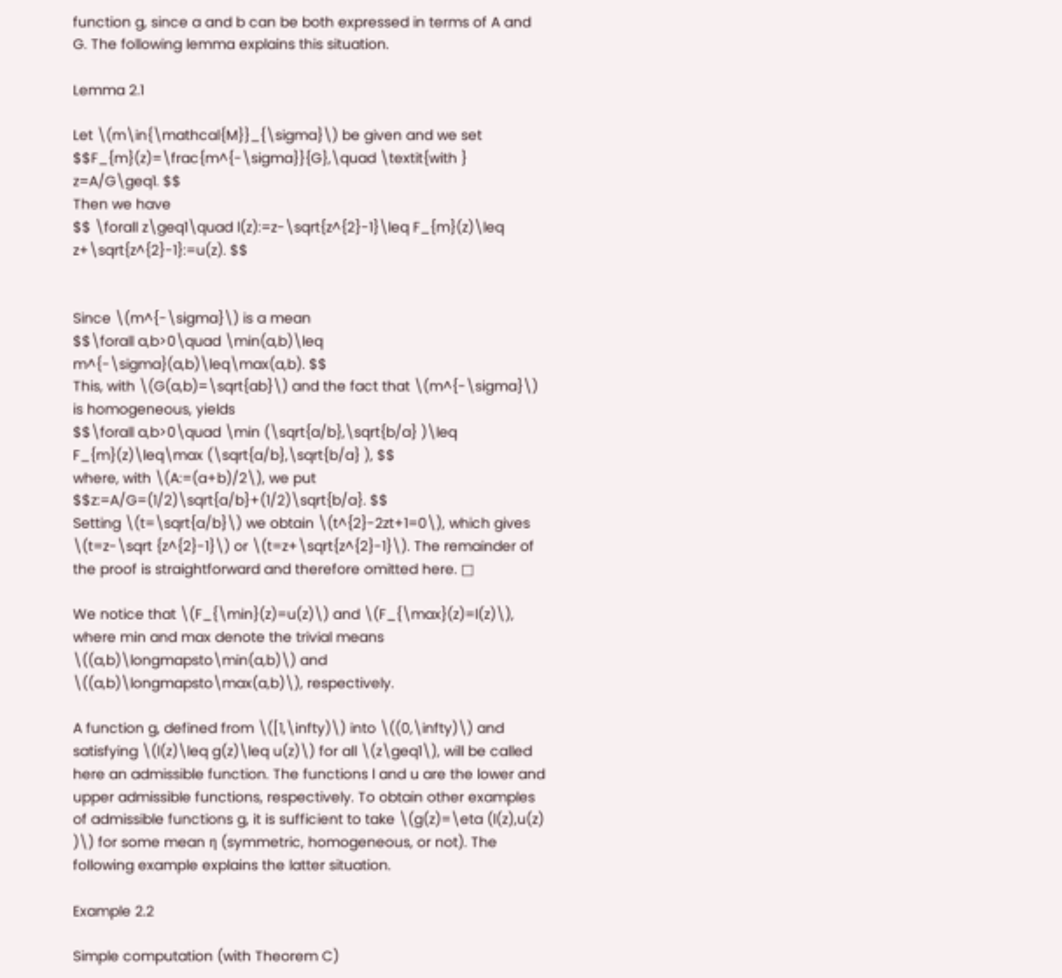function g, since a and b can be both expressed in terms of A and G. The following lemma explains this situation.

Lemma 2.1

Let \(m\in{\mathcal{M}}_{\sigma}\) be given and we set
$$F_{m}(z)=\frac{m^{-\sigma}}{G},\quad \textit{with } z=A/G\geq1. $$
Then we have
$$ \forall z\geq1\quad l(z):=z-\sqrt{z^{2}-1}\leq F_{m}(z)\leq z+\sqrt{z^{2}-1}:=u(z). $$


Since \(m^{-\sigma}\) is a mean
$$\forall a,b>0\quad \min(a,b)\leq m^{-\sigma}(a,b)\leq\max(a,b). $$
This, with \(G(a,b)=\sqrt{ab}\) and the fact that \(m^{-\sigma}\) is homogeneous, yields
$$\forall a,b>0\quad \min (\sqrt{a/b},\sqrt{b/a} )\leq F_{m}(z)\leq\max (\sqrt{a/b},\sqrt{b/a} ), $$
where, with \(A:=(a+b)/2\), we put
$$z:=A/G=(1/2)\sqrt{a/b}+(1/2)\sqrt{b/a}. $$
Setting \(t=\sqrt{a/b}\) we obtain \(t^{2}-2zt+1=0\), which gives \(t=z-\sqrt {z^{2}-1}\) or \(t=z+\sqrt{z^{2}-1}\). The remainder of the proof is straightforward and therefore omitted here. □

We notice that \(F_{\min}(z)=u(z)\) and \(F_{\max}(z)=l(z)\), where min and max denote the trivial means \((a,b)\longmapsto\min(a,b)\) and \((a,b)\longmapsto\max(a,b)\), respectively.

A function g, defined from \([1,\infty)\) into \((0,\infty)\) and satisfying \(l(z)\leq g(z)\leq u(z)\) for all \(z\geq1\), will be called here an admissible function. The functions l and u are the lower and upper admissible functions, respectively. To obtain other examples of admissible functions g, it is sufficient to take \(g(z)=\eta (l(z),u(z) )\) for some mean η (symmetric, homogeneous, or not). The following example explains the latter situation.

Example 2.2

Simple computation (with Theorem C)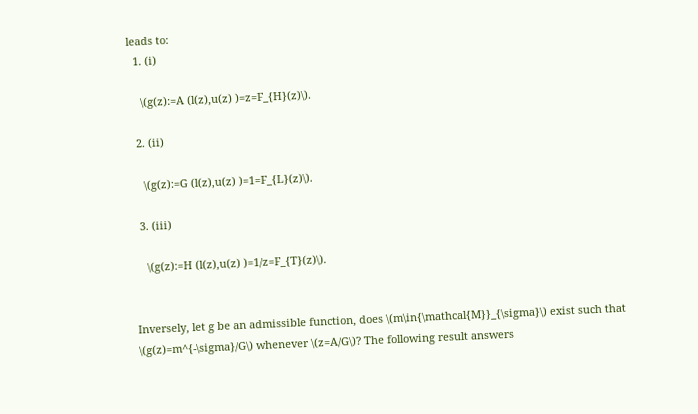leads to:
  1. (i)

    \(g(z):=A (l(z),u(z) )=z=F_{H}(z)\).

  2. (ii)

    \(g(z):=G (l(z),u(z) )=1=F_{L}(z)\).

  3. (iii)

    \(g(z):=H (l(z),u(z) )=1/z=F_{T}(z)\).


Inversely, let g be an admissible function, does \(m\in{\mathcal{M}}_{\sigma}\) exist such that \(g(z)=m^{-\sigma}/G\) whenever \(z=A/G\)? The following result answers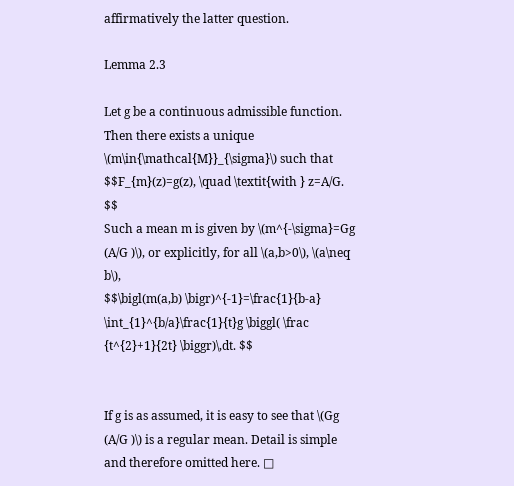affirmatively the latter question.

Lemma 2.3

Let g be a continuous admissible function. Then there exists a unique \(m\in{\mathcal{M}}_{\sigma}\) such that
$$F_{m}(z)=g(z), \quad \textit{with } z=A/G. $$
Such a mean m is given by \(m^{-\sigma}=Gg (A/G )\), or explicitly, for all \(a,b>0\), \(a\neq b\),
$$\bigl(m(a,b) \bigr)^{-1}=\frac{1}{b-a} \int_{1}^{b/a}\frac{1}{t}g \biggl( \frac {t^{2}+1}{2t} \biggr)\,dt. $$


If g is as assumed, it is easy to see that \(Gg (A/G )\) is a regular mean. Detail is simple and therefore omitted here. □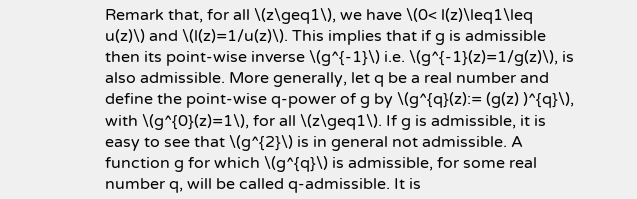Remark that, for all \(z\geq1\), we have \(0< l(z)\leq1\leq u(z)\) and \(l(z)=1/u(z)\). This implies that if g is admissible then its point-wise inverse \(g^{-1}\) i.e. \(g^{-1}(z)=1/g(z)\), is also admissible. More generally, let q be a real number and define the point-wise q-power of g by \(g^{q}(z):= (g(z) )^{q}\), with \(g^{0}(z)=1\), for all \(z\geq1\). If g is admissible, it is easy to see that \(g^{2}\) is in general not admissible. A function g for which \(g^{q}\) is admissible, for some real number q, will be called q-admissible. It is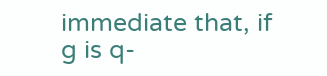immediate that, if g is q-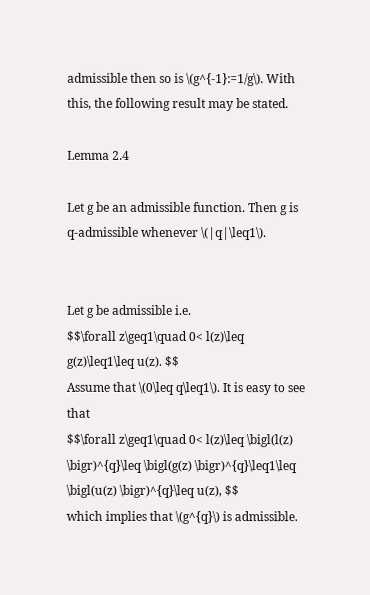admissible then so is \(g^{-1}:=1/g\). With this, the following result may be stated.

Lemma 2.4

Let g be an admissible function. Then g is q-admissible whenever \(|q|\leq1\).


Let g be admissible i.e.
$$\forall z\geq1\quad 0< l(z)\leq g(z)\leq1\leq u(z). $$
Assume that \(0\leq q\leq1\). It is easy to see that
$$\forall z\geq1\quad 0< l(z)\leq \bigl(l(z) \bigr)^{q}\leq \bigl(g(z) \bigr)^{q}\leq1\leq \bigl(u(z) \bigr)^{q}\leq u(z), $$
which implies that \(g^{q}\) is admissible.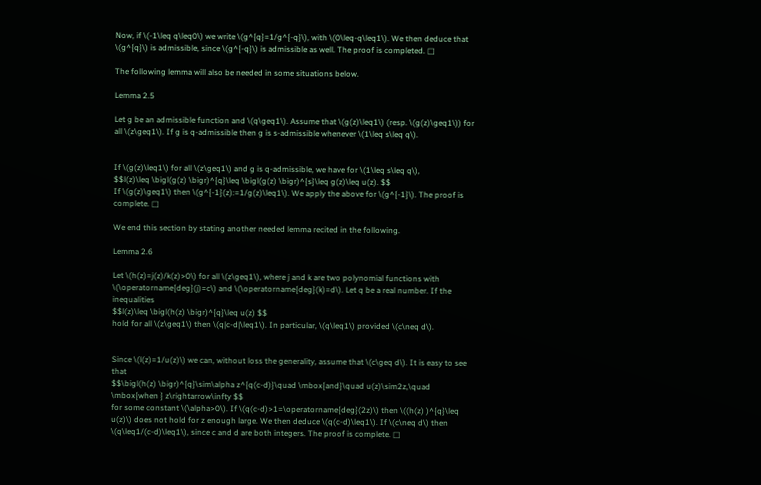Now, if \(-1\leq q\leq0\) we write \(g^{q}=1/g^{-q}\), with \(0\leq-q\leq1\). We then deduce that \(g^{q}\) is admissible, since \(g^{-q}\) is admissible as well. The proof is completed. □

The following lemma will also be needed in some situations below.

Lemma 2.5

Let g be an admissible function and \(q\geq1\). Assume that \(g(z)\leq1\) (resp. \(g(z)\geq1\)) for all \(z\geq1\). If g is q-admissible then g is s-admissible whenever \(1\leq s\leq q\).


If \(g(z)\leq1\) for all \(z\geq1\) and g is q-admissible, we have for \(1\leq s\leq q\),
$$l(z)\leq \bigl(g(z) \bigr)^{q}\leq \bigl(g(z) \bigr)^{s}\leq g(z)\leq u(z). $$
If \(g(z)\geq1\) then \(g^{-1}(z):=1/g(z)\leq1\). We apply the above for \(g^{-1}\). The proof is complete. □

We end this section by stating another needed lemma recited in the following.

Lemma 2.6

Let \(h(z)=j(z)/k(z)>0\) for all \(z\geq1\), where j and k are two polynomial functions with \(\operatorname{deg}(j)=c\) and \(\operatorname{deg}(k)=d\). Let q be a real number. If the inequalities
$$l(z)\leq \bigl(h(z) \bigr)^{q}\leq u(z) $$
hold for all \(z\geq1\) then \(q|c-d|\leq1\). In particular, \(q\leq1\) provided \(c\neq d\).


Since \(l(z)=1/u(z)\) we can, without loss the generality, assume that \(c\geq d\). It is easy to see that
$$\bigl(h(z) \bigr)^{q}\sim\alpha z^{q(c-d)}\quad \mbox{and}\quad u(z)\sim2z,\quad \mbox{when } z\rightarrow\infty $$
for some constant \(\alpha>0\). If \(q(c-d)>1=\operatorname{deg}(2z)\) then \((h(z) )^{q}\leq u(z)\) does not hold for z enough large. We then deduce \(q(c-d)\leq1\). If \(c\neq d\) then \(q\leq1/(c-d)\leq1\), since c and d are both integers. The proof is complete. □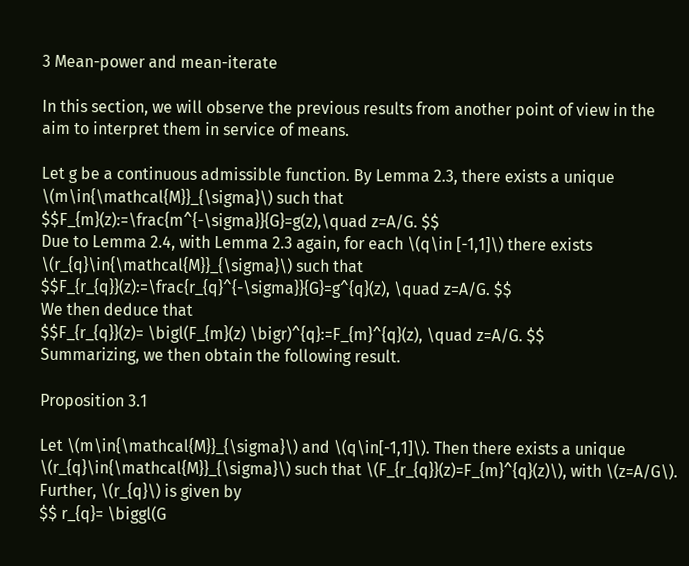3 Mean-power and mean-iterate

In this section, we will observe the previous results from another point of view in the aim to interpret them in service of means.

Let g be a continuous admissible function. By Lemma 2.3, there exists a unique \(m\in{\mathcal{M}}_{\sigma}\) such that
$$F_{m}(z):=\frac{m^{-\sigma}}{G}=g(z),\quad z=A/G. $$
Due to Lemma 2.4, with Lemma 2.3 again, for each \(q\in [-1,1]\) there exists \(r_{q}\in{\mathcal{M}}_{\sigma}\) such that
$$F_{r_{q}}(z):=\frac{r_{q}^{-\sigma}}{G}=g^{q}(z), \quad z=A/G. $$
We then deduce that
$$F_{r_{q}}(z)= \bigl(F_{m}(z) \bigr)^{q}:=F_{m}^{q}(z), \quad z=A/G. $$
Summarizing, we then obtain the following result.

Proposition 3.1

Let \(m\in{\mathcal{M}}_{\sigma}\) and \(q\in[-1,1]\). Then there exists a unique \(r_{q}\in{\mathcal{M}}_{\sigma}\) such that \(F_{r_{q}}(z)=F_{m}^{q}(z)\), with \(z=A/G\). Further, \(r_{q}\) is given by
$$ r_{q}= \biggl(G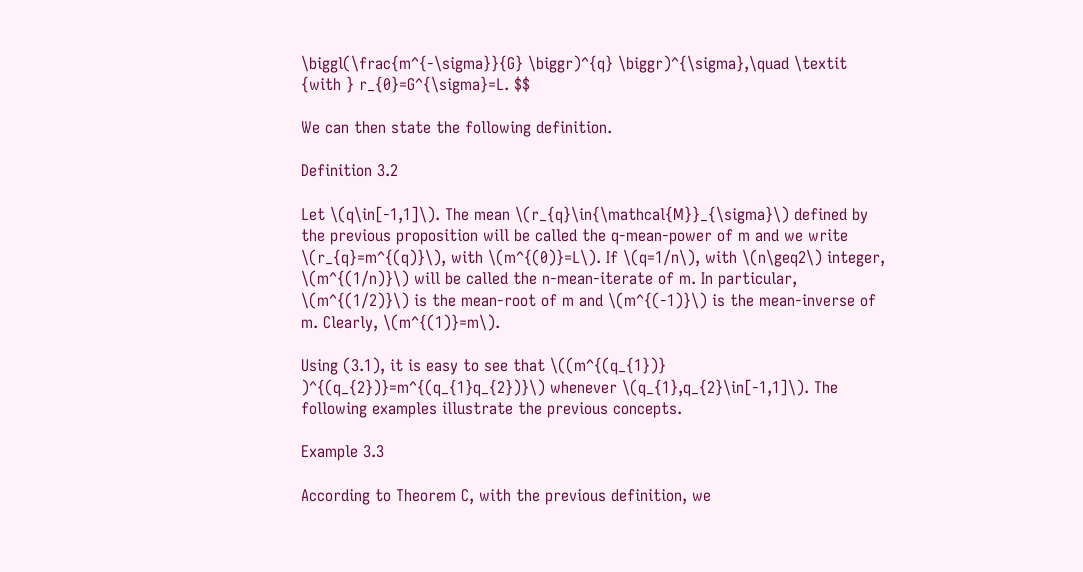\biggl(\frac{m^{-\sigma}}{G} \biggr)^{q} \biggr)^{\sigma},\quad \textit {with } r_{0}=G^{\sigma}=L. $$

We can then state the following definition.

Definition 3.2

Let \(q\in[-1,1]\). The mean \(r_{q}\in{\mathcal{M}}_{\sigma}\) defined by the previous proposition will be called the q-mean-power of m and we write \(r_{q}=m^{(q)}\), with \(m^{(0)}=L\). If \(q=1/n\), with \(n\geq2\) integer, \(m^{(1/n)}\) will be called the n-mean-iterate of m. In particular, \(m^{(1/2)}\) is the mean-root of m and \(m^{(-1)}\) is the mean-inverse of m. Clearly, \(m^{(1)}=m\).

Using (3.1), it is easy to see that \((m^{(q_{1})} )^{(q_{2})}=m^{(q_{1}q_{2})}\) whenever \(q_{1},q_{2}\in[-1,1]\). The following examples illustrate the previous concepts.

Example 3.3

According to Theorem C, with the previous definition, we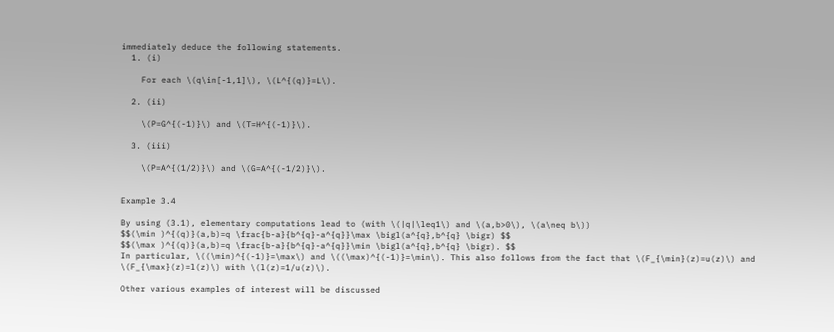immediately deduce the following statements.
  1. (i)

    For each \(q\in[-1,1]\), \(L^{(q)}=L\).

  2. (ii)

    \(P=G^{(-1)}\) and \(T=H^{(-1)}\).

  3. (iii)

    \(P=A^{(1/2)}\) and \(G=A^{(-1/2)}\).


Example 3.4

By using (3.1), elementary computations lead to (with \(|q|\leq1\) and \(a,b>0\), \(a\neq b\))
$$(\min )^{(q)}(a,b)=q \frac{b-a}{b^{q}-a^{q}}\max \bigl(a^{q},b^{q} \bigr) $$
$$(\max )^{(q)}(a,b)=q \frac{b-a}{b^{q}-a^{q}}\min \bigl(a^{q},b^{q} \bigr). $$
In particular, \((\min)^{(-1)}=\max\) and \((\max)^{(-1)}=\min\). This also follows from the fact that \(F_{\min}(z)=u(z)\) and \(F_{\max}(z)=l(z)\) with \(l(z)=1/u(z)\).

Other various examples of interest will be discussed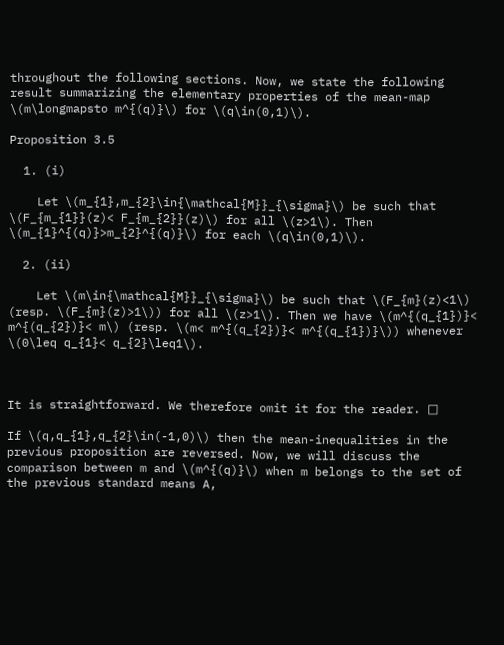throughout the following sections. Now, we state the following result summarizing the elementary properties of the mean-map \(m\longmapsto m^{(q)}\) for \(q\in(0,1)\).

Proposition 3.5

  1. (i)

    Let \(m_{1},m_{2}\in{\mathcal{M}}_{\sigma}\) be such that \(F_{m_{1}}(z)< F_{m_{2}}(z)\) for all \(z>1\). Then \(m_{1}^{(q)}>m_{2}^{(q)}\) for each \(q\in(0,1)\).

  2. (ii)

    Let \(m\in{\mathcal{M}}_{\sigma}\) be such that \(F_{m}(z)<1\) (resp. \(F_{m}(z)>1\)) for all \(z>1\). Then we have \(m^{(q_{1})}< m^{(q_{2})}< m\) (resp. \(m< m^{(q_{2})}< m^{(q_{1})}\)) whenever \(0\leq q_{1}< q_{2}\leq1\).



It is straightforward. We therefore omit it for the reader. □

If \(q,q_{1},q_{2}\in(-1,0)\) then the mean-inequalities in the previous proposition are reversed. Now, we will discuss the comparison between m and \(m^{(q)}\) when m belongs to the set of the previous standard means A,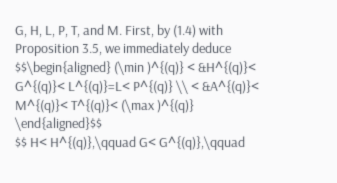G, H, L, P, T, and M. First, by (1.4) with Proposition 3.5, we immediately deduce
$$\begin{aligned} (\min )^{(q)} < &H^{(q)}< G^{(q)}< L^{(q)}=L< P^{(q)} \\ < &A^{(q)}< M^{(q)}< T^{(q)}< (\max )^{(q)} \end{aligned}$$
$$ H< H^{(q)},\qquad G< G^{(q)},\qquad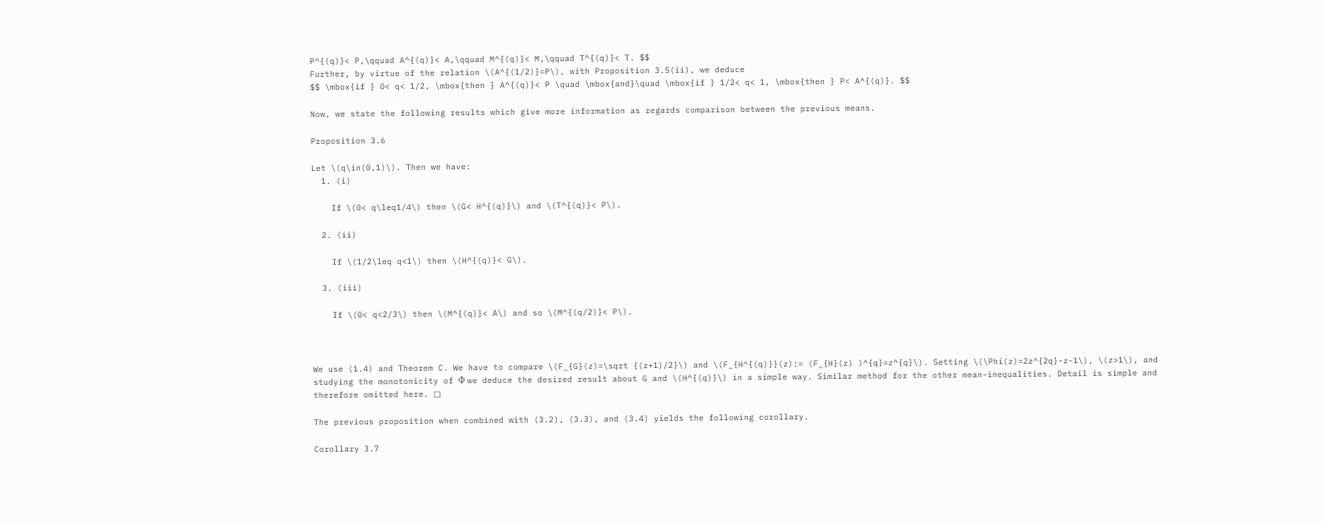P^{(q)}< P,\qquad A^{(q)}< A,\qquad M^{(q)}< M,\qquad T^{(q)}< T. $$
Further, by virtue of the relation \(A^{(1/2)}=P\), with Proposition 3.5(ii), we deduce
$$ \mbox{if } 0< q< 1/2, \mbox{then } A^{(q)}< P \quad \mbox{and}\quad \mbox{if } 1/2< q< 1, \mbox{then } P< A^{(q)}. $$

Now, we state the following results which give more information as regards comparison between the previous means.

Proposition 3.6

Let \(q\in(0,1)\). Then we have:
  1. (i)

    If \(0< q\leq1/4\) then \(G< H^{(q)}\) and \(T^{(q)}< P\).

  2. (ii)

    If \(1/2\leq q<1\) then \(H^{(q)}< G\).

  3. (iii)

    If \(0< q<2/3\) then \(M^{(q)}< A\) and so \(M^{(q/2)}< P\).



We use (1.4) and Theorem C. We have to compare \(F_{G}(z)=\sqrt {(z+1)/2}\) and \(F_{H^{(q)}}(z):= (F_{H}(z) )^{q}=z^{q}\). Setting \(\Phi(z)=2z^{2q}-z-1\), \(z>1\), and studying the monotonicity of Φ we deduce the desired result about G and \(H^{(q)}\) in a simple way. Similar method for the other mean-inequalities. Detail is simple and therefore omitted here. □

The previous proposition when combined with (3.2), (3.3), and (3.4) yields the following corollary.

Corollary 3.7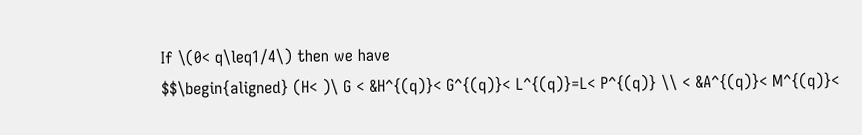If \(0< q\leq1/4\) then we have
$$\begin{aligned} (H< )\ G < &H^{(q)}< G^{(q)}< L^{(q)}=L< P^{(q)} \\ < &A^{(q)}< M^{(q)}<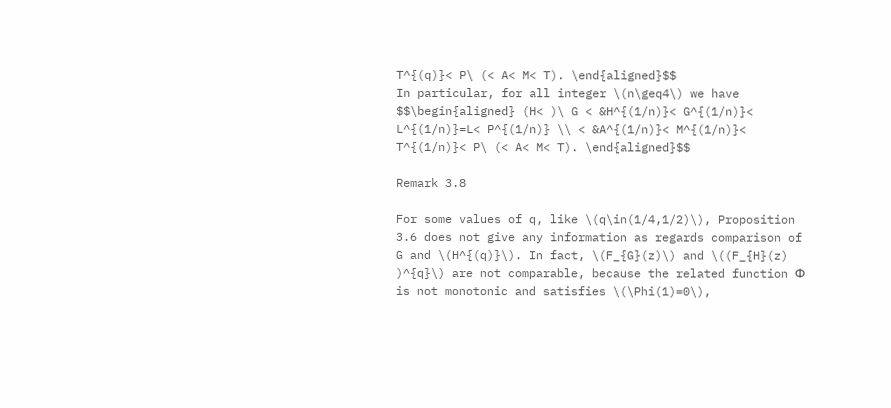T^{(q)}< P\ (< A< M< T). \end{aligned}$$
In particular, for all integer \(n\geq4\) we have
$$\begin{aligned} (H< )\ G < &H^{(1/n)}< G^{(1/n)}< L^{(1/n)}=L< P^{(1/n)} \\ < &A^{(1/n)}< M^{(1/n)}< T^{(1/n)}< P\ (< A< M< T). \end{aligned}$$

Remark 3.8

For some values of q, like \(q\in(1/4,1/2)\), Proposition 3.6 does not give any information as regards comparison of G and \(H^{(q)}\). In fact, \(F_{G}(z)\) and \((F_{H}(z) )^{q}\) are not comparable, because the related function Φ is not monotonic and satisfies \(\Phi(1)=0\),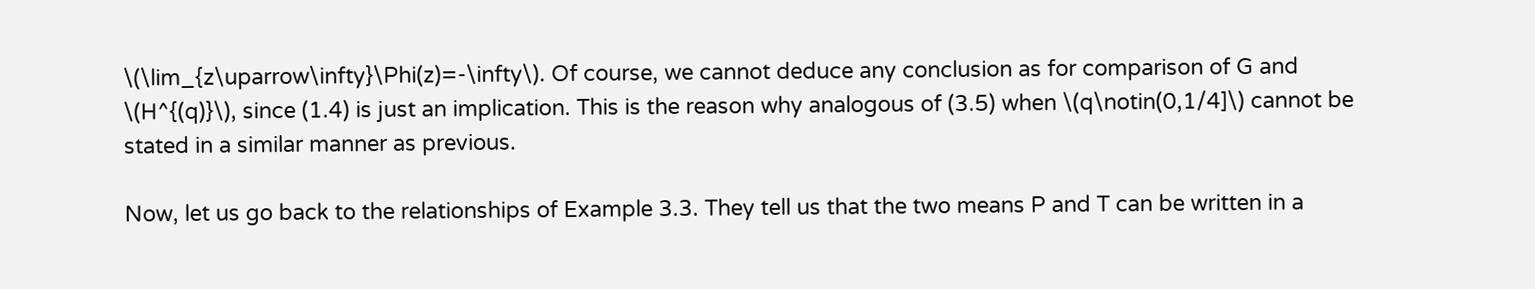\(\lim_{z\uparrow\infty}\Phi(z)=-\infty\). Of course, we cannot deduce any conclusion as for comparison of G and \(H^{(q)}\), since (1.4) is just an implication. This is the reason why analogous of (3.5) when \(q\notin(0,1/4]\) cannot be stated in a similar manner as previous.

Now, let us go back to the relationships of Example 3.3. They tell us that the two means P and T can be written in a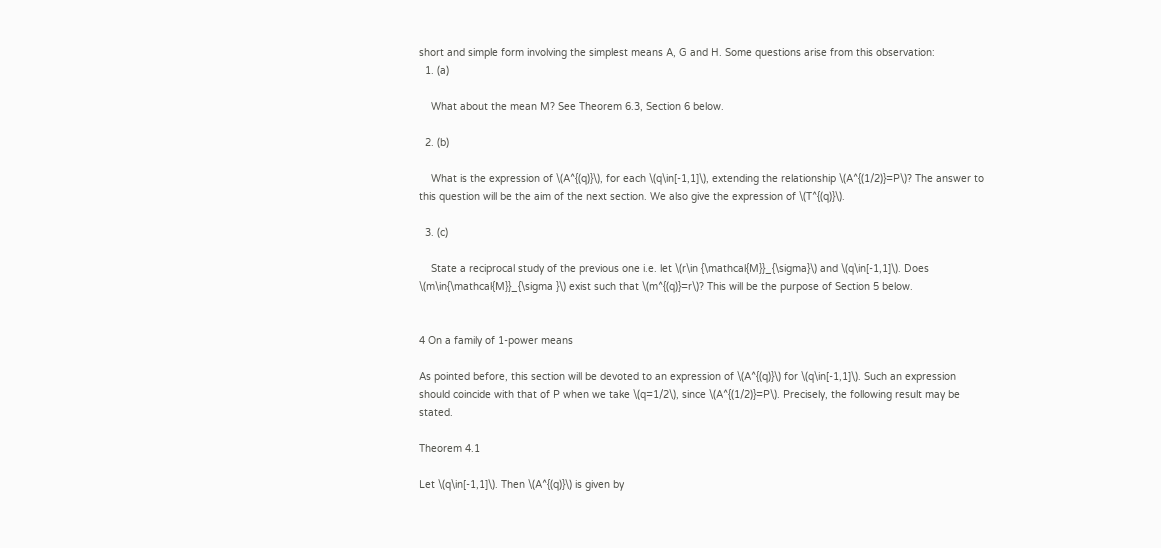short and simple form involving the simplest means A, G and H. Some questions arise from this observation:
  1. (a)

    What about the mean M? See Theorem 6.3, Section 6 below.

  2. (b)

    What is the expression of \(A^{(q)}\), for each \(q\in[-1,1]\), extending the relationship \(A^{(1/2)}=P\)? The answer to this question will be the aim of the next section. We also give the expression of \(T^{(q)}\).

  3. (c)

    State a reciprocal study of the previous one i.e. let \(r\in {\mathcal{M}}_{\sigma}\) and \(q\in[-1,1]\). Does \(m\in{\mathcal{M}}_{\sigma }\) exist such that \(m^{(q)}=r\)? This will be the purpose of Section 5 below.


4 On a family of 1-power means

As pointed before, this section will be devoted to an expression of \(A^{(q)}\) for \(q\in[-1,1]\). Such an expression should coincide with that of P when we take \(q=1/2\), since \(A^{(1/2)}=P\). Precisely, the following result may be stated.

Theorem 4.1

Let \(q\in[-1,1]\). Then \(A^{(q)}\) is given by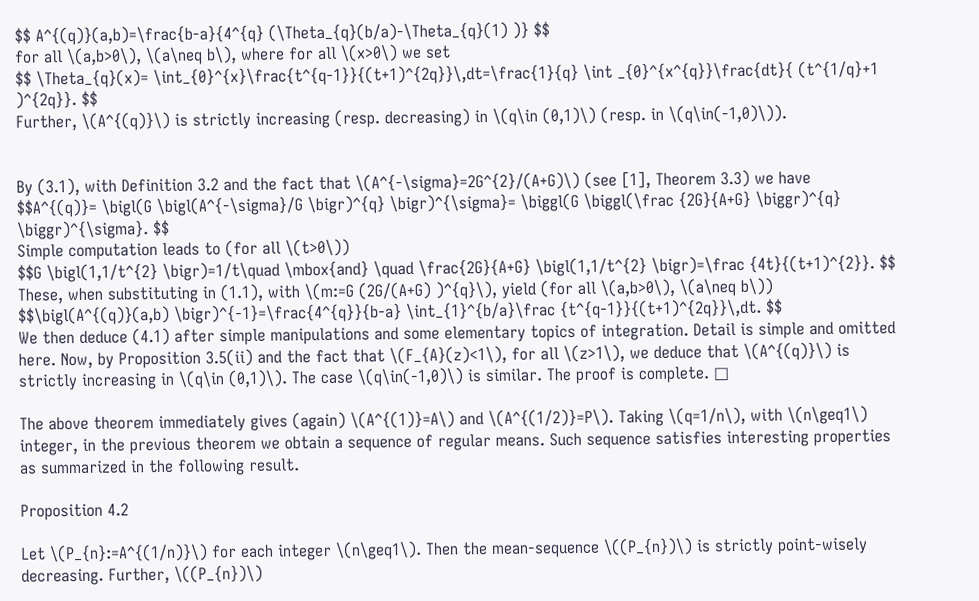$$ A^{(q)}(a,b)=\frac{b-a}{4^{q} (\Theta_{q}(b/a)-\Theta_{q}(1) )} $$
for all \(a,b>0\), \(a\neq b\), where for all \(x>0\) we set
$$ \Theta_{q}(x)= \int_{0}^{x}\frac{t^{q-1}}{(t+1)^{2q}}\,dt=\frac{1}{q} \int _{0}^{x^{q}}\frac{dt}{ (t^{1/q}+1 )^{2q}}. $$
Further, \(A^{(q)}\) is strictly increasing (resp. decreasing) in \(q\in (0,1)\) (resp. in \(q\in(-1,0)\)).


By (3.1), with Definition 3.2 and the fact that \(A^{-\sigma}=2G^{2}/(A+G)\) (see [1], Theorem 3.3) we have
$$A^{(q)}= \bigl(G \bigl(A^{-\sigma}/G \bigr)^{q} \bigr)^{\sigma}= \biggl(G \biggl(\frac {2G}{A+G} \biggr)^{q} \biggr)^{\sigma}. $$
Simple computation leads to (for all \(t>0\))
$$G \bigl(1,1/t^{2} \bigr)=1/t\quad \mbox{and} \quad \frac{2G}{A+G} \bigl(1,1/t^{2} \bigr)=\frac {4t}{(t+1)^{2}}. $$
These, when substituting in (1.1), with \(m:=G (2G/(A+G) )^{q}\), yield (for all \(a,b>0\), \(a\neq b\))
$$\bigl(A^{(q)}(a,b) \bigr)^{-1}=\frac{4^{q}}{b-a} \int_{1}^{b/a}\frac {t^{q-1}}{(t+1)^{2q}}\,dt. $$
We then deduce (4.1) after simple manipulations and some elementary topics of integration. Detail is simple and omitted here. Now, by Proposition 3.5(ii) and the fact that \(F_{A}(z)<1\), for all \(z>1\), we deduce that \(A^{(q)}\) is strictly increasing in \(q\in (0,1)\). The case \(q\in(-1,0)\) is similar. The proof is complete. □

The above theorem immediately gives (again) \(A^{(1)}=A\) and \(A^{(1/2)}=P\). Taking \(q=1/n\), with \(n\geq1\) integer, in the previous theorem we obtain a sequence of regular means. Such sequence satisfies interesting properties as summarized in the following result.

Proposition 4.2

Let \(P_{n}:=A^{(1/n)}\) for each integer \(n\geq1\). Then the mean-sequence \((P_{n})\) is strictly point-wisely decreasing. Further, \((P_{n})\)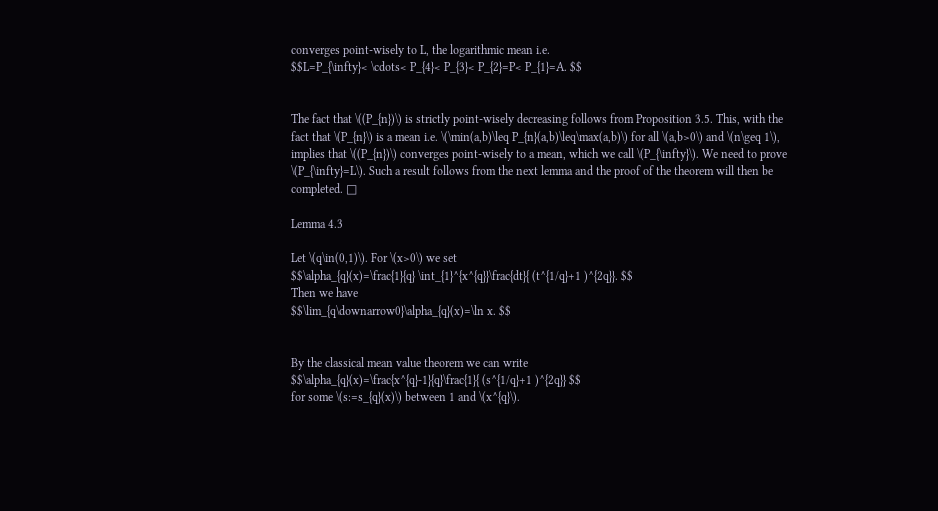converges point-wisely to L, the logarithmic mean i.e.
$$L=P_{\infty}< \cdots< P_{4}< P_{3}< P_{2}=P< P_{1}=A. $$


The fact that \((P_{n})\) is strictly point-wisely decreasing follows from Proposition 3.5. This, with the fact that \(P_{n}\) is a mean i.e. \(\min(a,b)\leq P_{n}(a,b)\leq\max(a,b)\) for all \(a,b>0\) and \(n\geq 1\), implies that \((P_{n})\) converges point-wisely to a mean, which we call \(P_{\infty}\). We need to prove \(P_{\infty}=L\). Such a result follows from the next lemma and the proof of the theorem will then be completed. □

Lemma 4.3

Let \(q\in(0,1)\). For \(x>0\) we set
$$\alpha_{q}(x)=\frac{1}{q} \int_{1}^{x^{q}}\frac{dt}{ (t^{1/q}+1 )^{2q}}. $$
Then we have
$$\lim_{q\downarrow0}\alpha_{q}(x)=\ln x. $$


By the classical mean value theorem we can write
$$\alpha_{q}(x)=\frac{x^{q}-1}{q}\frac{1}{ (s^{1/q}+1 )^{2q}} $$
for some \(s:=s_{q}(x)\) between 1 and \(x^{q}\).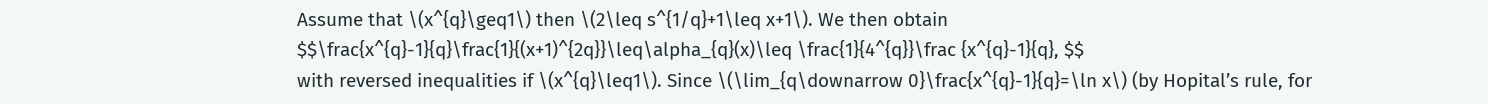Assume that \(x^{q}\geq1\) then \(2\leq s^{1/q}+1\leq x+1\). We then obtain
$$\frac{x^{q}-1}{q}\frac{1}{(x+1)^{2q}}\leq\alpha_{q}(x)\leq \frac{1}{4^{q}}\frac {x^{q}-1}{q}, $$
with reversed inequalities if \(x^{q}\leq1\). Since \(\lim_{q\downarrow 0}\frac{x^{q}-1}{q}=\ln x\) (by Hopital’s rule, for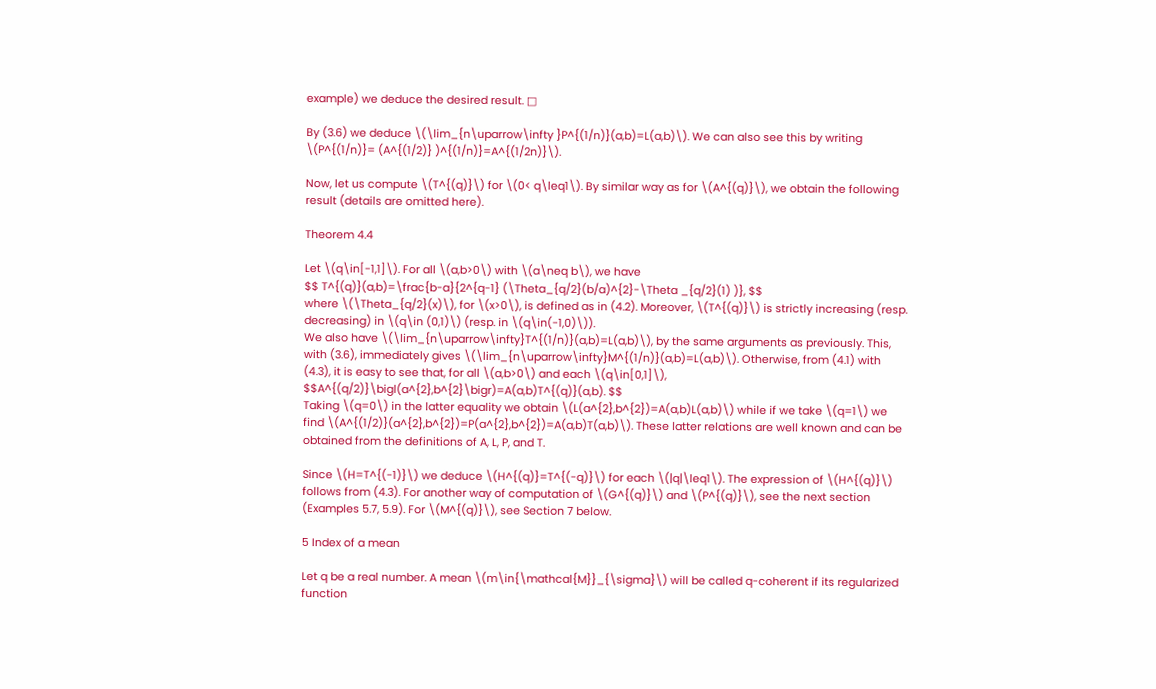example) we deduce the desired result. □

By (3.6) we deduce \(\lim_{n\uparrow\infty }P^{(1/n)}(a,b)=L(a,b)\). We can also see this by writing \(P^{(1/n)}= (A^{(1/2)} )^{(1/n)}=A^{(1/2n)}\).

Now, let us compute \(T^{(q)}\) for \(0< q\leq1\). By similar way as for \(A^{(q)}\), we obtain the following result (details are omitted here).

Theorem 4.4

Let \(q\in[-1,1]\). For all \(a,b>0\) with \(a\neq b\), we have
$$ T^{(q)}(a,b)=\frac{b-a}{2^{q-1} (\Theta_{q/2}(b/a)^{2}-\Theta _{q/2}(1) )}, $$
where \(\Theta_{q/2}(x)\), for \(x>0\), is defined as in (4.2). Moreover, \(T^{(q)}\) is strictly increasing (resp. decreasing) in \(q\in (0,1)\) (resp. in \(q\in(-1,0)\)).
We also have \(\lim_{n\uparrow\infty}T^{(1/n)}(a,b)=L(a,b)\), by the same arguments as previously. This, with (3.6), immediately gives \(\lim_{n\uparrow\infty}M^{(1/n)}(a,b)=L(a,b)\). Otherwise, from (4.1) with (4.3), it is easy to see that, for all \(a,b>0\) and each \(q\in[0,1]\),
$$A^{(q/2)}\bigl(a^{2},b^{2}\bigr)=A(a,b)T^{(q)}(a,b). $$
Taking \(q=0\) in the latter equality we obtain \(L(a^{2},b^{2})=A(a,b)L(a,b)\) while if we take \(q=1\) we find \(A^{(1/2)}(a^{2},b^{2})=P(a^{2},b^{2})=A(a,b)T(a,b)\). These latter relations are well known and can be obtained from the definitions of A, L, P, and T.

Since \(H=T^{(-1)}\) we deduce \(H^{(q)}=T^{(-q)}\) for each \(|q|\leq1\). The expression of \(H^{(q)}\) follows from (4.3). For another way of computation of \(G^{(q)}\) and \(P^{(q)}\), see the next section (Examples 5.7, 5.9). For \(M^{(q)}\), see Section 7 below.

5 Index of a mean

Let q be a real number. A mean \(m\in{\mathcal{M}}_{\sigma}\) will be called q-coherent if its regularized function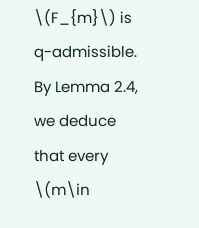\(F_{m}\) is q-admissible. By Lemma 2.4, we deduce that every \(m\in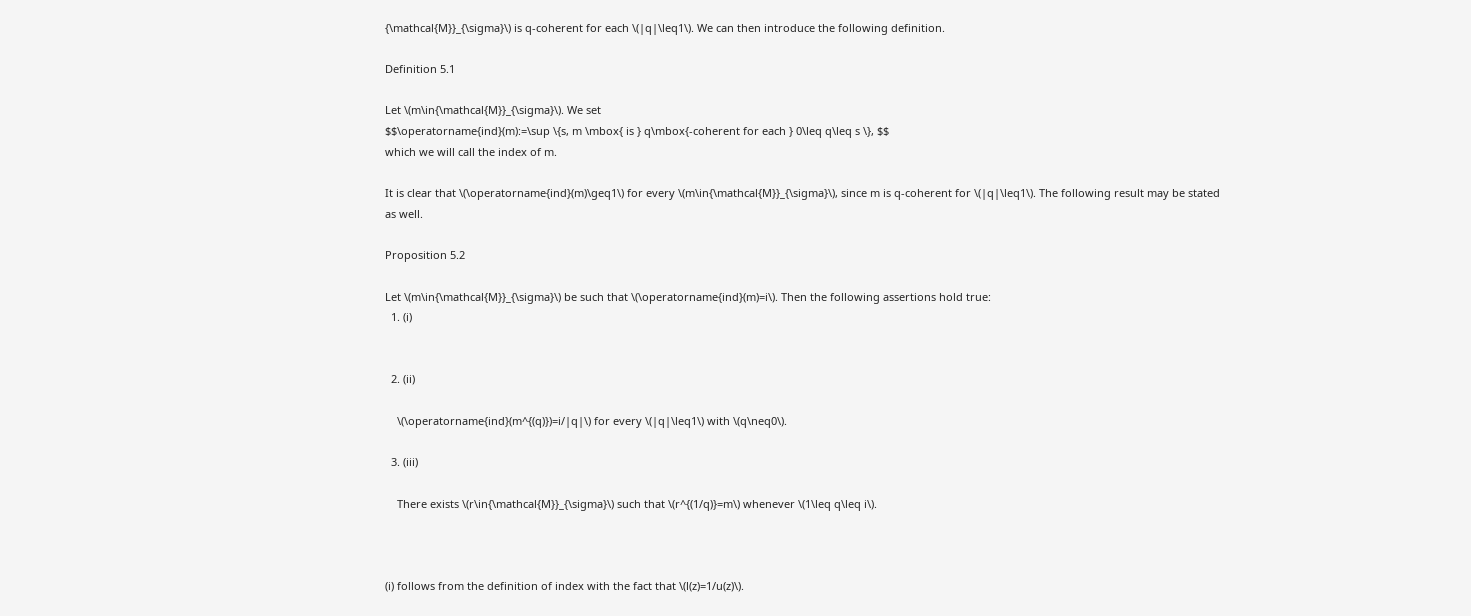{\mathcal{M}}_{\sigma}\) is q-coherent for each \(|q|\leq1\). We can then introduce the following definition.

Definition 5.1

Let \(m\in{\mathcal{M}}_{\sigma}\). We set
$$\operatorname{ind}(m):=\sup \{s, m \mbox{ is } q\mbox{-coherent for each } 0\leq q\leq s \}, $$
which we will call the index of m.

It is clear that \(\operatorname{ind}(m)\geq1\) for every \(m\in{\mathcal{M}}_{\sigma}\), since m is q-coherent for \(|q|\leq1\). The following result may be stated as well.

Proposition 5.2

Let \(m\in{\mathcal{M}}_{\sigma}\) be such that \(\operatorname{ind}(m)=i\). Then the following assertions hold true:
  1. (i)


  2. (ii)

    \(\operatorname{ind}(m^{(q)})=i/|q|\) for every \(|q|\leq1\) with \(q\neq0\).

  3. (iii)

    There exists \(r\in{\mathcal{M}}_{\sigma}\) such that \(r^{(1/q)}=m\) whenever \(1\leq q\leq i\).



(i) follows from the definition of index with the fact that \(l(z)=1/u(z)\).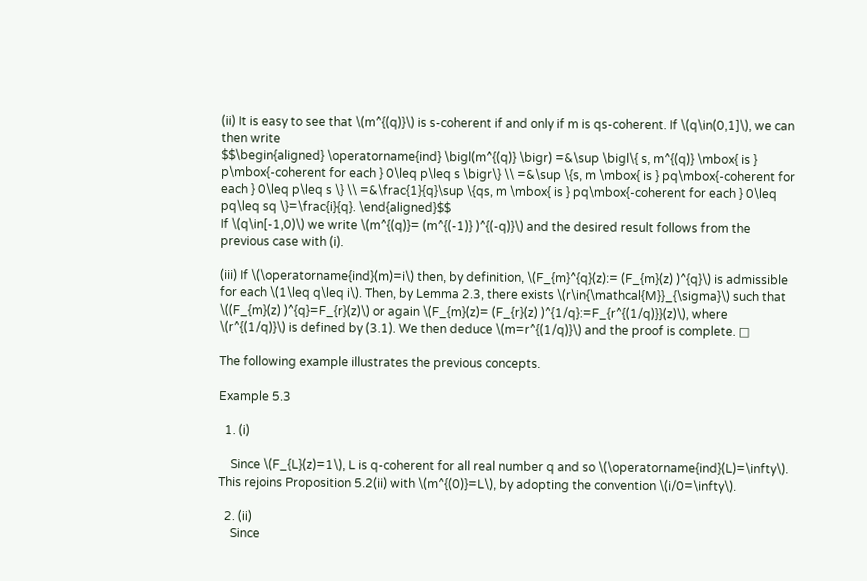(ii) It is easy to see that \(m^{(q)}\) is s-coherent if and only if m is qs-coherent. If \(q\in(0,1]\), we can then write
$$\begin{aligned} \operatorname{ind} \bigl(m^{(q)} \bigr) =&\sup \bigl\{ s, m^{(q)} \mbox{ is } p\mbox{-coherent for each } 0\leq p\leq s \bigr\} \\ =&\sup \{s, m \mbox{ is } pq\mbox{-coherent for each } 0\leq p\leq s \} \\ =&\frac{1}{q}\sup \{qs, m \mbox{ is } pq\mbox{-coherent for each } 0\leq pq\leq sq \}=\frac{i}{q}. \end{aligned}$$
If \(q\in[-1,0)\) we write \(m^{(q)}= (m^{(-1)} )^{(-q)}\) and the desired result follows from the previous case with (i).

(iii) If \(\operatorname{ind}(m)=i\) then, by definition, \(F_{m}^{q}(z):= (F_{m}(z) )^{q}\) is admissible for each \(1\leq q\leq i\). Then, by Lemma 2.3, there exists \(r\in{\mathcal{M}}_{\sigma}\) such that \((F_{m}(z) )^{q}=F_{r}(z)\) or again \(F_{m}(z)= (F_{r}(z) )^{1/q}:=F_{r^{(1/q)}}(z)\), where \(r^{(1/q)}\) is defined by (3.1). We then deduce \(m=r^{(1/q)}\) and the proof is complete. □

The following example illustrates the previous concepts.

Example 5.3

  1. (i)

    Since \(F_{L}(z)=1\), L is q-coherent for all real number q and so \(\operatorname{ind}(L)=\infty\). This rejoins Proposition 5.2(ii) with \(m^{(0)}=L\), by adopting the convention \(i/0=\infty\).

  2. (ii)
    Since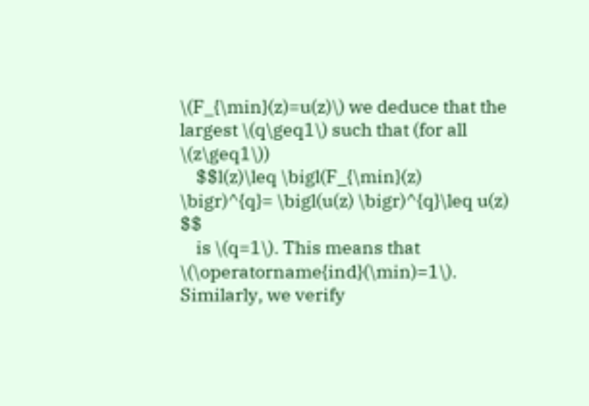\(F_{\min}(z)=u(z)\) we deduce that the largest \(q\geq1\) such that (for all \(z\geq1\))
    $$l(z)\leq \bigl(F_{\min}(z) \bigr)^{q}= \bigl(u(z) \bigr)^{q}\leq u(z) $$
    is \(q=1\). This means that \(\operatorname{ind}(\min)=1\). Similarly, we verify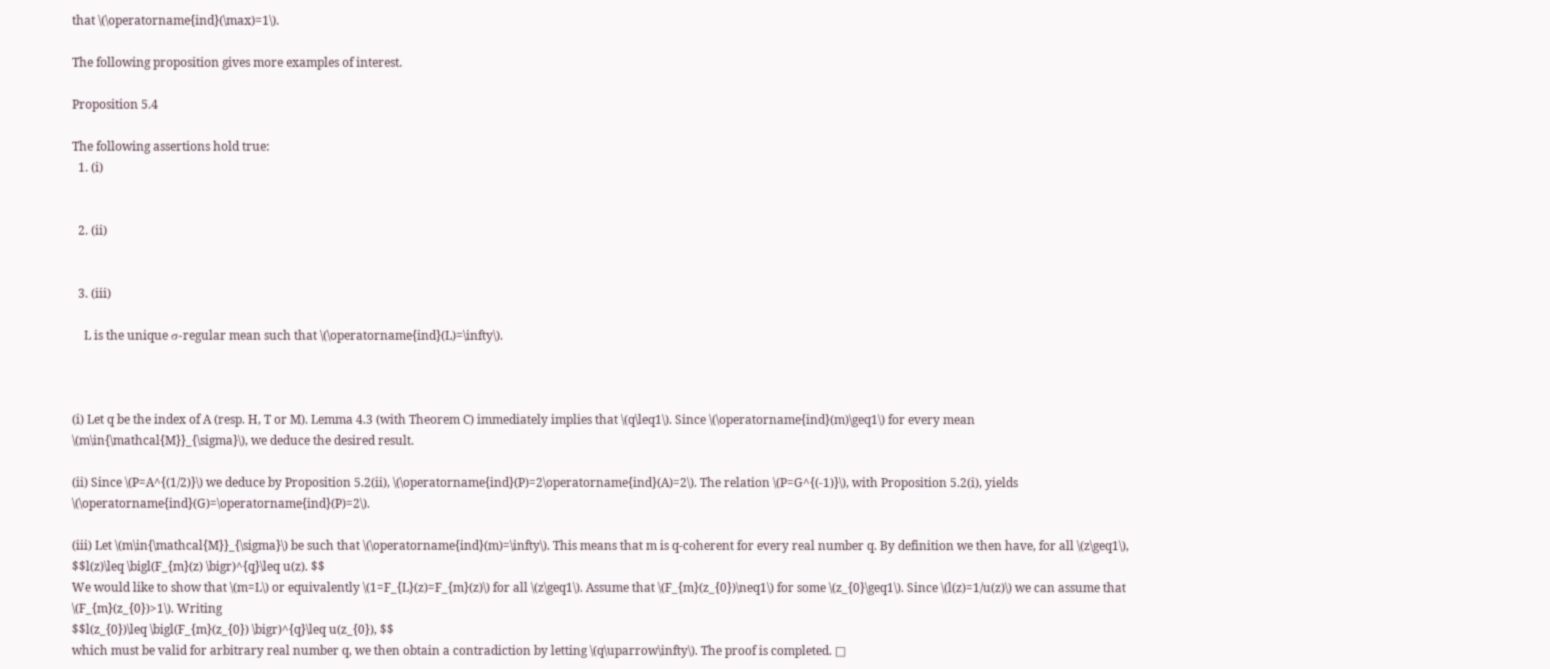that \(\operatorname{ind}(\max)=1\).

The following proposition gives more examples of interest.

Proposition 5.4

The following assertions hold true:
  1. (i)


  2. (ii)


  3. (iii)

    L is the unique σ-regular mean such that \(\operatorname{ind}(L)=\infty\).



(i) Let q be the index of A (resp. H, T or M). Lemma 4.3 (with Theorem C) immediately implies that \(q\leq1\). Since \(\operatorname{ind}(m)\geq1\) for every mean \(m\in{\mathcal{M}}_{\sigma}\), we deduce the desired result.

(ii) Since \(P=A^{(1/2)}\) we deduce by Proposition 5.2(ii), \(\operatorname{ind}(P)=2\operatorname{ind}(A)=2\). The relation \(P=G^{(-1)}\), with Proposition 5.2(i), yields \(\operatorname{ind}(G)=\operatorname{ind}(P)=2\).

(iii) Let \(m\in{\mathcal{M}}_{\sigma}\) be such that \(\operatorname{ind}(m)=\infty\). This means that m is q-coherent for every real number q. By definition we then have, for all \(z\geq1\),
$$l(z)\leq \bigl(F_{m}(z) \bigr)^{q}\leq u(z). $$
We would like to show that \(m=L\) or equivalently \(1=F_{L}(z)=F_{m}(z)\) for all \(z\geq1\). Assume that \(F_{m}(z_{0})\neq1\) for some \(z_{0}\geq1\). Since \(l(z)=1/u(z)\) we can assume that \(F_{m}(z_{0})>1\). Writing
$$l(z_{0})\leq \bigl(F_{m}(z_{0}) \bigr)^{q}\leq u(z_{0}), $$
which must be valid for arbitrary real number q, we then obtain a contradiction by letting \(q\uparrow\infty\). The proof is completed. □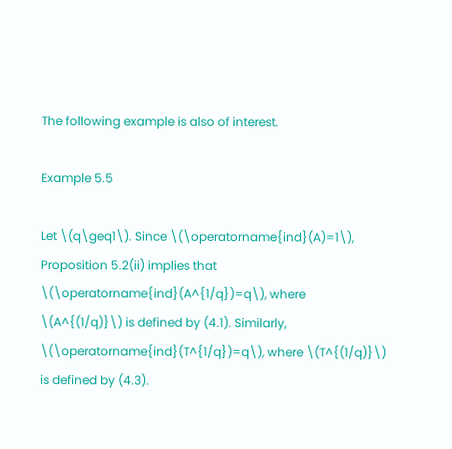The following example is also of interest.

Example 5.5

Let \(q\geq1\). Since \(\operatorname{ind}(A)=1\), Proposition 5.2(ii) implies that \(\operatorname{ind}(A^{1/q})=q\), where \(A^{(1/q)}\) is defined by (4.1). Similarly, \(\operatorname{ind}(T^{1/q})=q\), where \(T^{(1/q)}\) is defined by (4.3).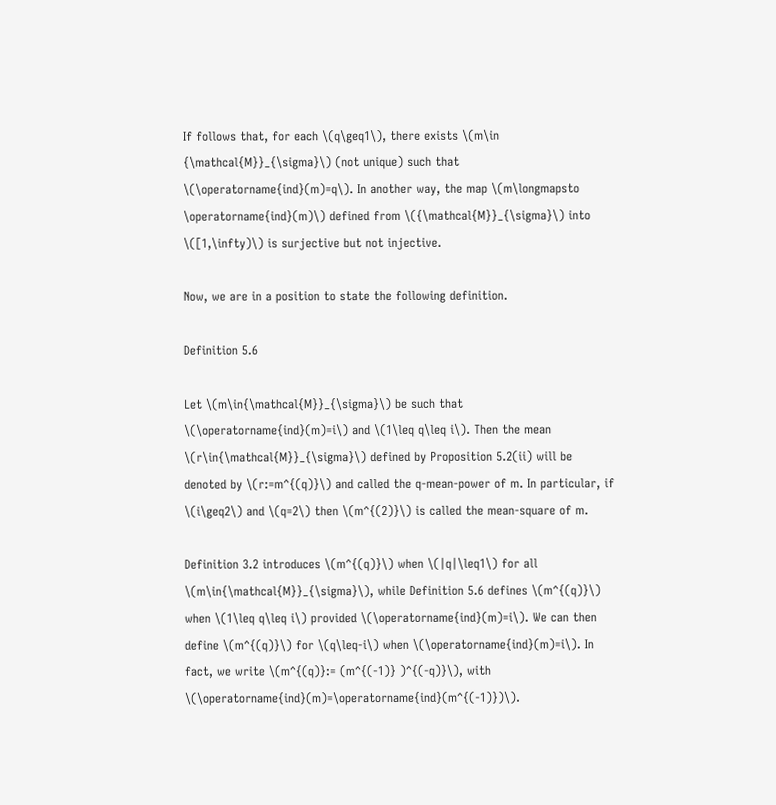If follows that, for each \(q\geq1\), there exists \(m\in {\mathcal{M}}_{\sigma}\) (not unique) such that \(\operatorname{ind}(m)=q\). In another way, the map \(m\longmapsto \operatorname{ind}(m)\) defined from \({\mathcal{M}}_{\sigma}\) into \([1,\infty)\) is surjective but not injective.

Now, we are in a position to state the following definition.

Definition 5.6

Let \(m\in{\mathcal{M}}_{\sigma}\) be such that \(\operatorname{ind}(m)=i\) and \(1\leq q\leq i\). Then the mean \(r\in{\mathcal{M}}_{\sigma}\) defined by Proposition 5.2(ii) will be denoted by \(r:=m^{(q)}\) and called the q-mean-power of m. In particular, if \(i\geq2\) and \(q=2\) then \(m^{(2)}\) is called the mean-square of m.

Definition 3.2 introduces \(m^{(q)}\) when \(|q|\leq1\) for all \(m\in{\mathcal{M}}_{\sigma}\), while Definition 5.6 defines \(m^{(q)}\) when \(1\leq q\leq i\) provided \(\operatorname{ind}(m)=i\). We can then define \(m^{(q)}\) for \(q\leq-i\) when \(\operatorname{ind}(m)=i\). In fact, we write \(m^{(q)}:= (m^{(-1)} )^{(-q)}\), with \(\operatorname{ind}(m)=\operatorname{ind}(m^{(-1)})\).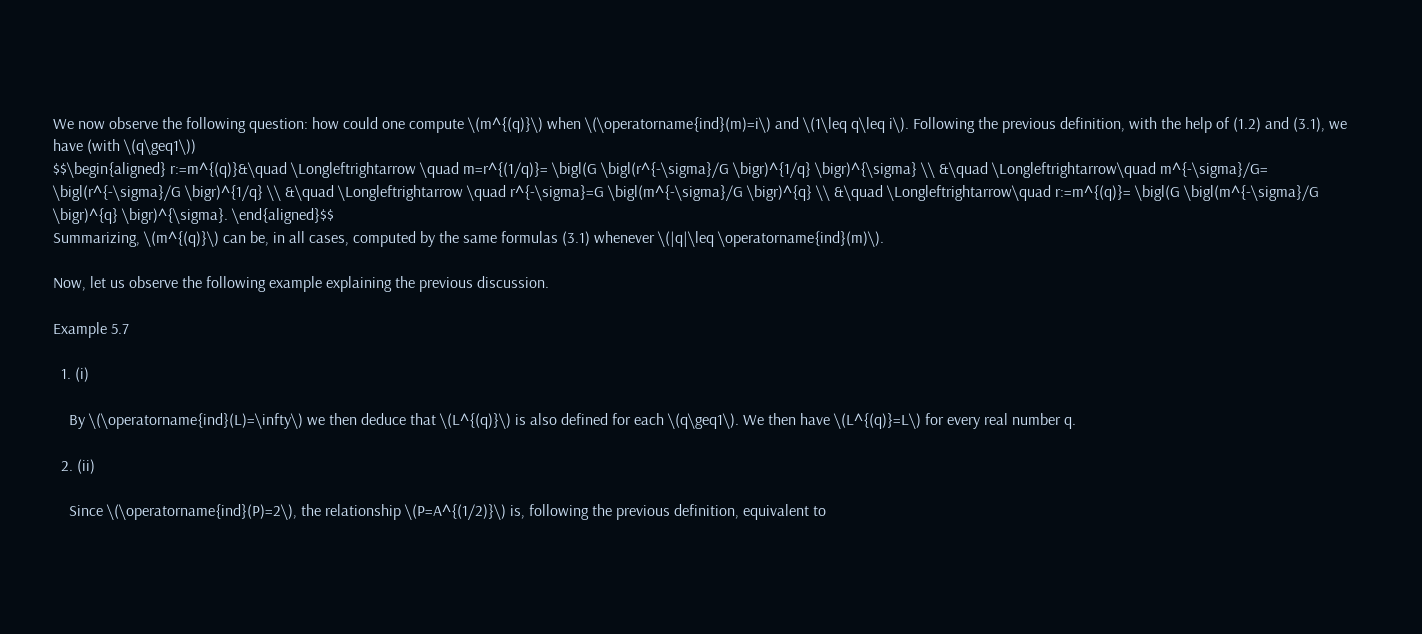We now observe the following question: how could one compute \(m^{(q)}\) when \(\operatorname{ind}(m)=i\) and \(1\leq q\leq i\). Following the previous definition, with the help of (1.2) and (3.1), we have (with \(q\geq1\))
$$\begin{aligned} r:=m^{(q)}&\quad \Longleftrightarrow \quad m=r^{(1/q)}= \bigl(G \bigl(r^{-\sigma}/G \bigr)^{1/q} \bigr)^{\sigma} \\ &\quad \Longleftrightarrow\quad m^{-\sigma}/G= \bigl(r^{-\sigma}/G \bigr)^{1/q} \\ &\quad \Longleftrightarrow \quad r^{-\sigma}=G \bigl(m^{-\sigma}/G \bigr)^{q} \\ &\quad \Longleftrightarrow\quad r:=m^{(q)}= \bigl(G \bigl(m^{-\sigma}/G \bigr)^{q} \bigr)^{\sigma}. \end{aligned}$$
Summarizing, \(m^{(q)}\) can be, in all cases, computed by the same formulas (3.1) whenever \(|q|\leq \operatorname{ind}(m)\).

Now, let us observe the following example explaining the previous discussion.

Example 5.7

  1. (i)

    By \(\operatorname{ind}(L)=\infty\) we then deduce that \(L^{(q)}\) is also defined for each \(q\geq1\). We then have \(L^{(q)}=L\) for every real number q.

  2. (ii)

    Since \(\operatorname{ind}(P)=2\), the relationship \(P=A^{(1/2)}\) is, following the previous definition, equivalent to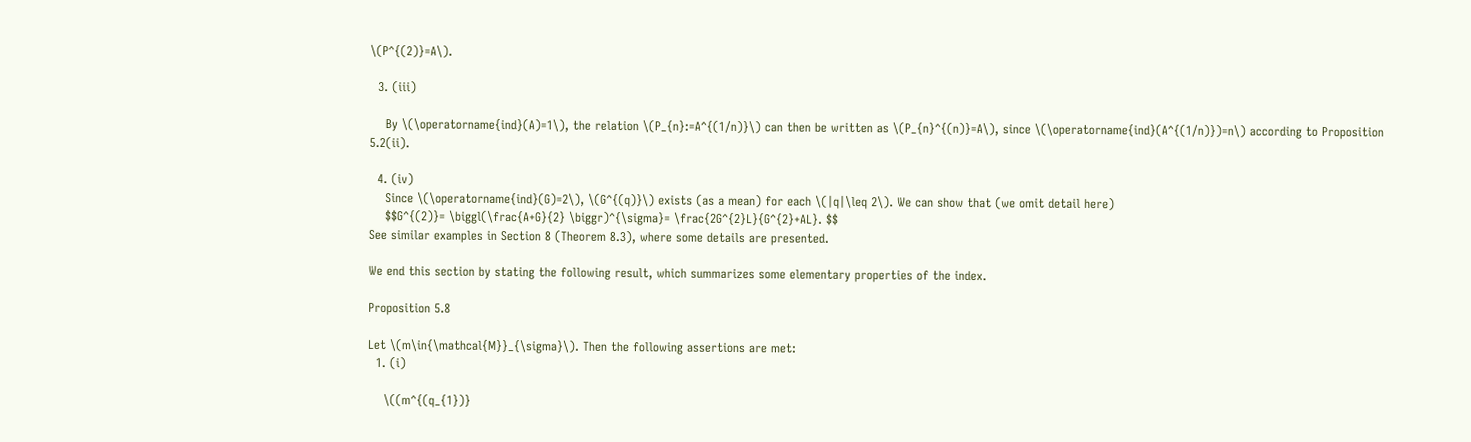\(P^{(2)}=A\).

  3. (iii)

    By \(\operatorname{ind}(A)=1\), the relation \(P_{n}:=A^{(1/n)}\) can then be written as \(P_{n}^{(n)}=A\), since \(\operatorname{ind}(A^{(1/n)})=n\) according to Proposition 5.2(ii).

  4. (iv)
    Since \(\operatorname{ind}(G)=2\), \(G^{(q)}\) exists (as a mean) for each \(|q|\leq 2\). We can show that (we omit detail here)
    $$G^{(2)}= \biggl(\frac{A+G}{2} \biggr)^{\sigma}= \frac{2G^{2}L}{G^{2}+AL}. $$
See similar examples in Section 8 (Theorem 8.3), where some details are presented.

We end this section by stating the following result, which summarizes some elementary properties of the index.

Proposition 5.8

Let \(m\in{\mathcal{M}}_{\sigma}\). Then the following assertions are met:
  1. (i)

    \((m^{(q_{1})}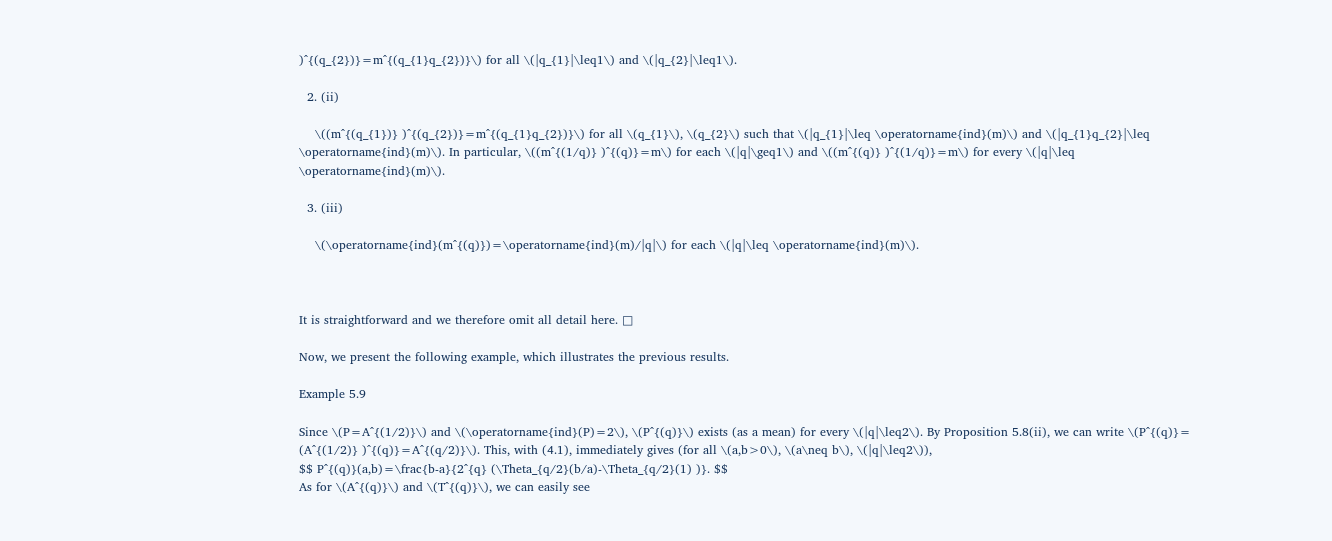)^{(q_{2})}=m^{(q_{1}q_{2})}\) for all \(|q_{1}|\leq1\) and \(|q_{2}|\leq1\).

  2. (ii)

    \((m^{(q_{1})} )^{(q_{2})}=m^{(q_{1}q_{2})}\) for all \(q_{1}\), \(q_{2}\) such that \(|q_{1}|\leq \operatorname{ind}(m)\) and \(|q_{1}q_{2}|\leq \operatorname{ind}(m)\). In particular, \((m^{(1/q)} )^{(q)}=m\) for each \(|q|\geq1\) and \((m^{(q)} )^{(1/q)}=m\) for every \(|q|\leq \operatorname{ind}(m)\).

  3. (iii)

    \(\operatorname{ind}(m^{(q)})=\operatorname{ind}(m)/|q|\) for each \(|q|\leq \operatorname{ind}(m)\).



It is straightforward and we therefore omit all detail here. □

Now, we present the following example, which illustrates the previous results.

Example 5.9

Since \(P=A^{(1/2)}\) and \(\operatorname{ind}(P)=2\), \(P^{(q)}\) exists (as a mean) for every \(|q|\leq2\). By Proposition 5.8(ii), we can write \(P^{(q)}= (A^{(1/2)} )^{(q)}=A^{(q/2)}\). This, with (4.1), immediately gives (for all \(a,b>0\), \(a\neq b\), \(|q|\leq2\)),
$$ P^{(q)}(a,b)=\frac{b-a}{2^{q} (\Theta_{q/2}(b/a)-\Theta_{q/2}(1) )}. $$
As for \(A^{(q)}\) and \(T^{(q)}\), we can easily see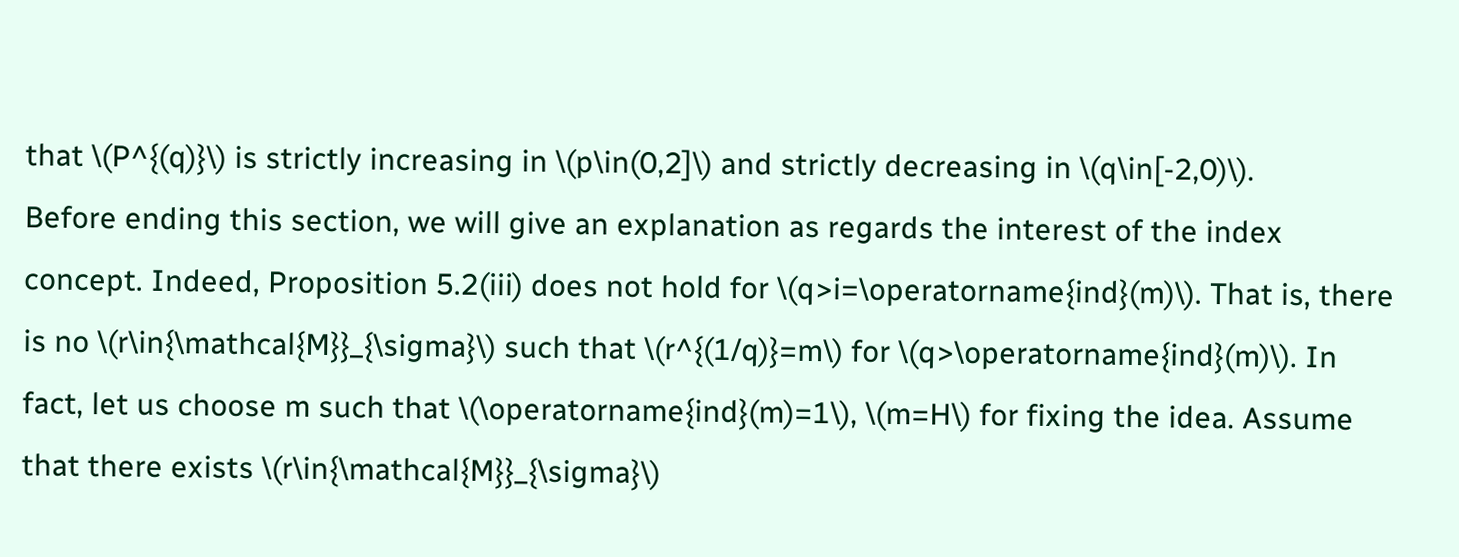that \(P^{(q)}\) is strictly increasing in \(p\in(0,2]\) and strictly decreasing in \(q\in[-2,0)\).
Before ending this section, we will give an explanation as regards the interest of the index concept. Indeed, Proposition 5.2(iii) does not hold for \(q>i=\operatorname{ind}(m)\). That is, there is no \(r\in{\mathcal{M}}_{\sigma}\) such that \(r^{(1/q)}=m\) for \(q>\operatorname{ind}(m)\). In fact, let us choose m such that \(\operatorname{ind}(m)=1\), \(m=H\) for fixing the idea. Assume that there exists \(r\in{\mathcal{M}}_{\sigma}\)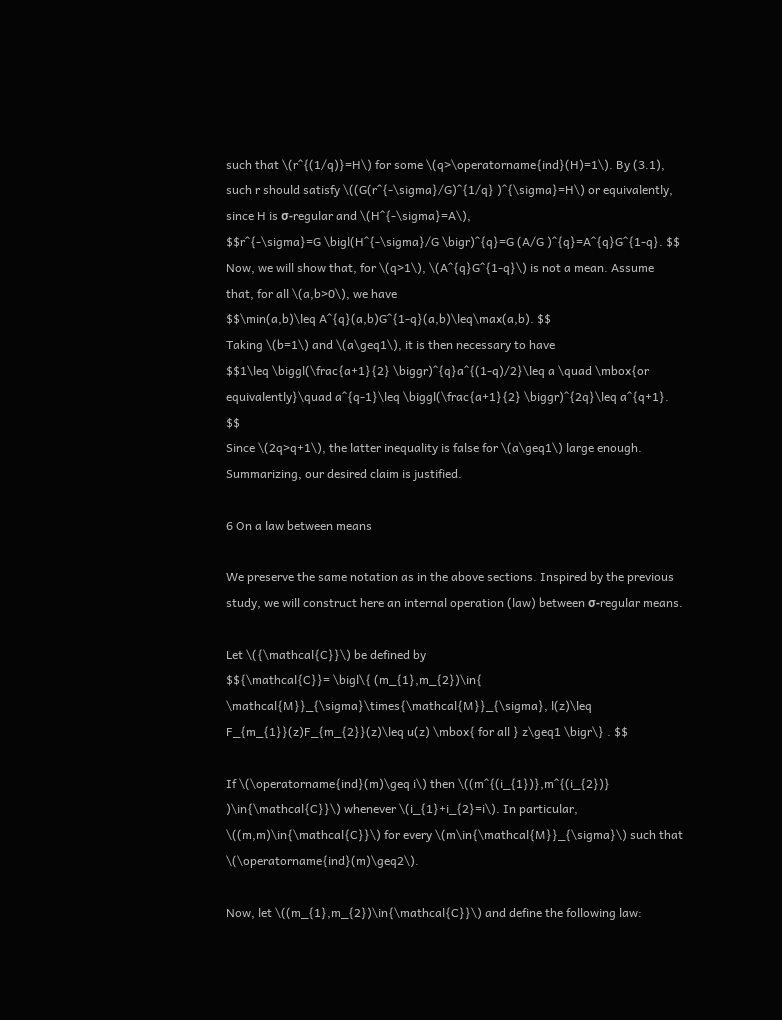such that \(r^{(1/q)}=H\) for some \(q>\operatorname{ind}(H)=1\). By (3.1), such r should satisfy \((G(r^{-\sigma}/G)^{1/q} )^{\sigma}=H\) or equivalently, since H is σ-regular and \(H^{-\sigma}=A\),
$$r^{-\sigma}=G \bigl(H^{-\sigma}/G \bigr)^{q}=G (A/G )^{q}=A^{q}G^{1-q}. $$
Now, we will show that, for \(q>1\), \(A^{q}G^{1-q}\) is not a mean. Assume that, for all \(a,b>0\), we have
$$\min(a,b)\leq A^{q}(a,b)G^{1-q}(a,b)\leq\max(a,b). $$
Taking \(b=1\) and \(a\geq1\), it is then necessary to have
$$1\leq \biggl(\frac{a+1}{2} \biggr)^{q}a^{(1-q)/2}\leq a \quad \mbox{or equivalently}\quad a^{q-1}\leq \biggl(\frac{a+1}{2} \biggr)^{2q}\leq a^{q+1}. $$
Since \(2q>q+1\), the latter inequality is false for \(a\geq1\) large enough. Summarizing, our desired claim is justified.

6 On a law between means

We preserve the same notation as in the above sections. Inspired by the previous study, we will construct here an internal operation (law) between σ-regular means.

Let \({\mathcal{C}}\) be defined by
$${\mathcal{C}}= \bigl\{ (m_{1},m_{2})\in{ \mathcal{M}}_{\sigma}\times{\mathcal{M}}_{\sigma}, l(z)\leq F_{m_{1}}(z)F_{m_{2}}(z)\leq u(z) \mbox{ for all } z\geq1 \bigr\} . $$

If \(\operatorname{ind}(m)\geq i\) then \((m^{(i_{1})},m^{(i_{2})} )\in{\mathcal{C}}\) whenever \(i_{1}+i_{2}=i\). In particular, \((m,m)\in{\mathcal{C}}\) for every \(m\in{\mathcal{M}}_{\sigma}\) such that \(\operatorname{ind}(m)\geq2\).

Now, let \((m_{1},m_{2})\in{\mathcal{C}}\) and define the following law: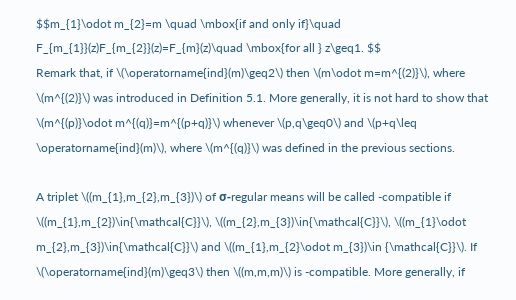$$m_{1}\odot m_{2}=m \quad \mbox{if and only if}\quad F_{m_{1}}(z)F_{m_{2}}(z)=F_{m}(z)\quad \mbox{for all } z\geq1. $$
Remark that, if \(\operatorname{ind}(m)\geq2\) then \(m\odot m=m^{(2)}\), where \(m^{(2)}\) was introduced in Definition 5.1. More generally, it is not hard to show that \(m^{(p)}\odot m^{(q)}=m^{(p+q)}\) whenever \(p,q\geq0\) and \(p+q\leq \operatorname{ind}(m)\), where \(m^{(q)}\) was defined in the previous sections.

A triplet \((m_{1},m_{2},m_{3})\) of σ-regular means will be called -compatible if \((m_{1},m_{2})\in{\mathcal{C}}\), \((m_{2},m_{3})\in{\mathcal{C}}\), \((m_{1}\odot m_{2},m_{3})\in{\mathcal{C}}\) and \((m_{1},m_{2}\odot m_{3})\in {\mathcal{C}}\). If \(\operatorname{ind}(m)\geq3\) then \((m,m,m)\) is -compatible. More generally, if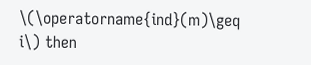\(\operatorname{ind}(m)\geq i\) then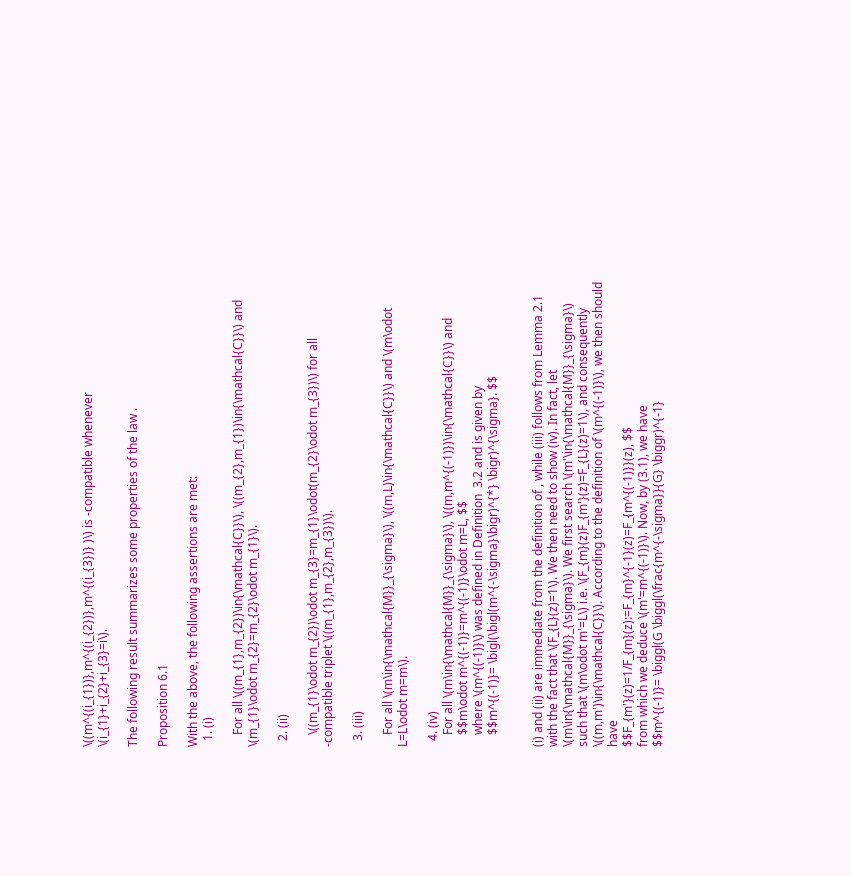\((m^{(i_{1})},m^{(i_{2})},m^{(i_{3})} )\) is -compatible whenever \(i_{1}+i_{2}+i_{3}=i\).

The following result summarizes some properties of the law .

Proposition 6.1

With the above, the following assertions are met:
  1. (i)

    For all \((m_{1},m_{2})\in{\mathcal{C}}\), \((m_{2},m_{1})\in{\mathcal{C}}\) and \(m_{1}\odot m_{2}=m_{2}\odot m_{1}\).

  2. (ii)

    \((m_{1}\odot m_{2})\odot m_{3}=m_{1}\odot(m_{2}\odot m_{3})\) for all -compatible triplet \((m_{1},m_{2},m_{3})\).

  3. (iii)

    For all \(m\in{\mathcal{M}}_{\sigma}\), \((m,L)\in{\mathcal{C}}\) and \(m\odot L=L\odot m=m\).

  4. (iv)
    For all \(m\in{\mathcal{M}}_{\sigma}\), \((m,m^{(-1)})\in{\mathcal{C}}\) and
    $$m\odot m^{(-1)}=m^{(-1)}\odot m=L, $$
    where \(m^{(-1)}\) was defined in Definition  3.2 and is given by
    $$m^{(-1)}= \bigl(\bigl(m^{-\sigma}\bigr)^{*} \bigr)^{\sigma}. $$


(i) and (ii) are immediate from the definition of , while (iii) follows from Lemma 2.1 with the fact that \(F_{L}(z)=1\). We then need to show (iv). In fact, let \(m\in{\mathcal{M}}_{\sigma}\). We first search \(m'\in{\mathcal{M}}_{\sigma}\) such that \(m\odot m'=L\) i.e. \(F_{m}(z)F_{m'}(z)=F_{L}(z)=1\), and consequently \((m,m')\in{\mathcal{C}}\). According to the definition of \(m^{(-1)}\), we then should have
$$F_{m'}(z)=1/F_{m}(z):=F_{m}^{-1}(z)=F_{m^{(-1)}}(z), $$
from which we deduce \(m'=m^{(-1)}\). Now, by (3.1), we have
$$m^{(-1)}= \biggl(G \biggl(\frac{m^{-\sigma}}{G} \biggr)^{-1}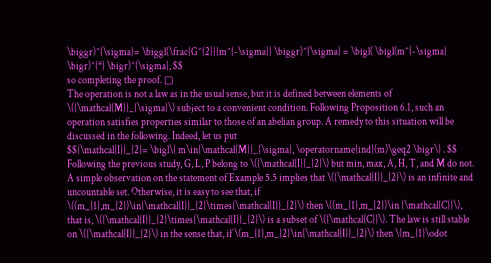\biggr)^{\sigma}= \biggl(\frac{G^{2}}{m^{-\sigma}} \biggr)^{\sigma} = \bigl( \bigl(m^{-\sigma} \bigr)^{*} \bigr)^{\sigma}, $$
so completing the proof. □
The operation is not a law as in the usual sense, but it is defined between elements of \({\mathcal{M}}_{\sigma}\) subject to a convenient condition. Following Proposition 6.1, such an operation satisfies properties similar to those of an abelian group. A remedy to this situation will be discussed in the following. Indeed, let us put
$${\mathcal{I}}_{2}= \bigl\{ m\in{\mathcal{M}}_{\sigma}, \operatorname{ind}(m)\geq2 \bigr\} . $$
Following the previous study, G, L, P belong to \({\mathcal{I}}_{2}\) but min, max, A, H, T, and M do not. A simple observation on the statement of Example 5.5 implies that \({\mathcal{I}}_{2}\) is an infinite and uncountable set. Otherwise, it is easy to see that, if \((m_{1},m_{2})\in{\mathcal{I}}_{2}\times{\mathcal{I}}_{2}\) then \((m_{1},m_{2})\in {\mathcal{C}}\), that is, \({\mathcal{I}}_{2}\times{\mathcal{I}}_{2}\) is a subset of \({\mathcal{C}}\). The law is still stable on \({\mathcal{I}}_{2}\) in the sense that, if \(m_{1},m_{2}\in{\mathcal{I}}_{2}\) then \(m_{1}\odot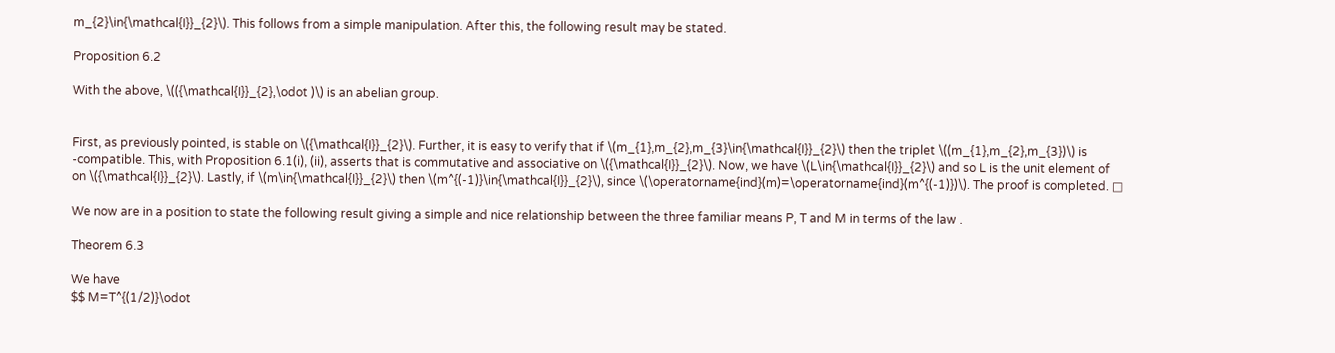m_{2}\in{\mathcal{I}}_{2}\). This follows from a simple manipulation. After this, the following result may be stated.

Proposition 6.2

With the above, \(({\mathcal{I}}_{2},\odot )\) is an abelian group.


First, as previously pointed, is stable on \({\mathcal{I}}_{2}\). Further, it is easy to verify that if \(m_{1},m_{2},m_{3}\in{\mathcal{I}}_{2}\) then the triplet \((m_{1},m_{2},m_{3})\) is -compatible. This, with Proposition 6.1(i), (ii), asserts that is commutative and associative on \({\mathcal{I}}_{2}\). Now, we have \(L\in{\mathcal{I}}_{2}\) and so L is the unit element of on \({\mathcal{I}}_{2}\). Lastly, if \(m\in{\mathcal{I}}_{2}\) then \(m^{(-1)}\in{\mathcal{I}}_{2}\), since \(\operatorname{ind}(m)=\operatorname{ind}(m^{(-1)})\). The proof is completed. □

We now are in a position to state the following result giving a simple and nice relationship between the three familiar means P, T and M in terms of the law .

Theorem 6.3

We have
$$ M=T^{(1/2)}\odot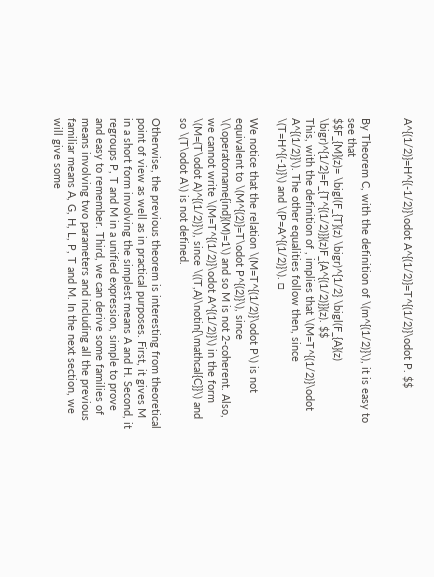A^{(1/2)}=H^{(-1/2)}\odot A^{(1/2)}=T^{(1/2)}\odot P. $$


By Theorem C, with the definition of \(m^{(1/2)}\), it is easy to see that
$$F_{M}(z)= \bigl(F_{T}(z) \bigr)^{1/2} \bigl(F_{A}(z) \bigr)^{1/2}=F_{T^{(1/2)}}(z)F_{A^{(1/2)}}(z). $$
This, with the definition of , implies that \(M=T^{(1/2)}\odot A^{(1/2)}\). The other equalities follow then, since \(T=H^{(-1)}\) and \(P=A^{(1/2)}\). □

We notice that the relation \(M=T^{(1/2)}\odot P\) is not equivalent to \(M^{(2)}=T\odot P^{(2)}\), since \(\operatorname{ind}(M)=1\) and so M is not 2-coherent. Also, we cannot write \(M=T^{(1/2)}\odot A^{(1/2)}\) in the form \(M=(T\odot A)^{(1/2)}\), since \((T,A)\notin{\mathcal{C}}\) and so \(T\odot A\) is not defined.

Otherwise, the previous theorem is interesting from theoretical point of view as well as in practical purposes. First, it gives M in a short form involving the simplest means A and H. Second, it regroups P, T and M in a unified expression, simple to prove and easy to remember. Third, we can derive some families of means involving two parameters and including all the previous familiar means A, G, H, L, P, T and M. In the next section, we will give some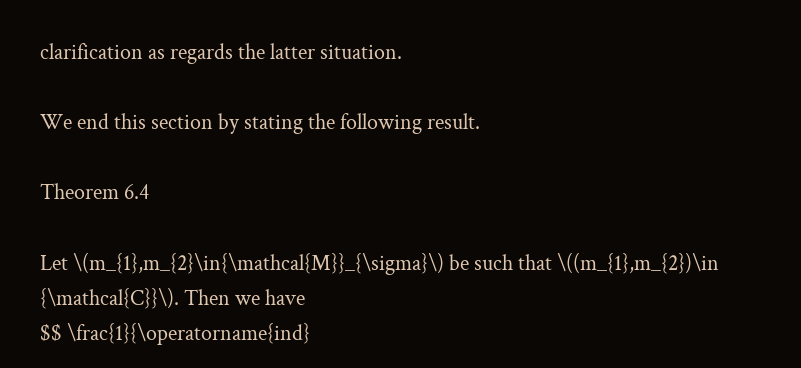clarification as regards the latter situation.

We end this section by stating the following result.

Theorem 6.4

Let \(m_{1},m_{2}\in{\mathcal{M}}_{\sigma}\) be such that \((m_{1},m_{2})\in {\mathcal{C}}\). Then we have
$$ \frac{1}{\operatorname{ind}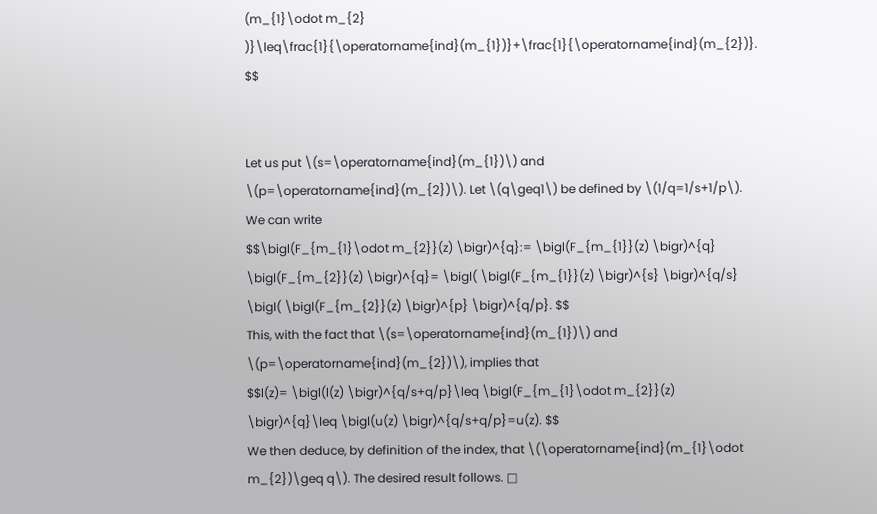(m_{1}\odot m_{2} )}\leq\frac{1}{\operatorname{ind}(m_{1})}+\frac{1}{\operatorname{ind}(m_{2})}. $$


Let us put \(s=\operatorname{ind}(m_{1})\) and \(p=\operatorname{ind}(m_{2})\). Let \(q\geq1\) be defined by \(1/q=1/s+1/p\). We can write
$$\bigl(F_{m_{1}\odot m_{2}}(z) \bigr)^{q}:= \bigl(F_{m_{1}}(z) \bigr)^{q} \bigl(F_{m_{2}}(z) \bigr)^{q}= \bigl( \bigl(F_{m_{1}}(z) \bigr)^{s} \bigr)^{q/s} \bigl( \bigl(F_{m_{2}}(z) \bigr)^{p} \bigr)^{q/p}. $$
This, with the fact that \(s=\operatorname{ind}(m_{1})\) and \(p=\operatorname{ind}(m_{2})\), implies that
$$l(z)= \bigl(l(z) \bigr)^{q/s+q/p}\leq \bigl(F_{m_{1}\odot m_{2}}(z) \bigr)^{q}\leq \bigl(u(z) \bigr)^{q/s+q/p}=u(z). $$
We then deduce, by definition of the index, that \(\operatorname{ind}(m_{1}\odot m_{2})\geq q\). The desired result follows. □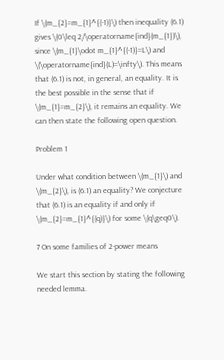If \(m_{2}=m_{1}^{(-1)}\) then inequality (6.1) gives \(0\leq 2/\operatorname{ind}(m_{1})\), since \(m_{1}\odot m_{1}^{(-1)}=L\) and \(\operatorname{ind}(L)=\infty\). This means that (6.1) is not, in general, an equality. It is the best possible in the sense that if \(m_{1}=m_{2}\), it remains an equality. We can then state the following open question.

Problem 1

Under what condition between \(m_{1}\) and \(m_{2}\), is (6.1) an equality? We conjecture that (6.1) is an equality if and only if \(m_{2}=m_{1}^{(q)}\) for some \(q\geq0\).

7 On some families of 2-power means

We start this section by stating the following needed lemma.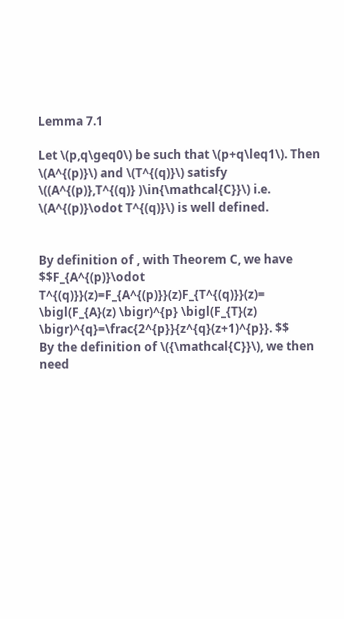Lemma 7.1

Let \(p,q\geq0\) be such that \(p+q\leq1\). Then \(A^{(p)}\) and \(T^{(q)}\) satisfy \((A^{(p)},T^{(q)} )\in{\mathcal{C}}\) i.e. \(A^{(p)}\odot T^{(q)}\) is well defined.


By definition of , with Theorem C, we have
$$F_{A^{(p)}\odot T^{(q)}}(z)=F_{A^{(p)}}(z)F_{T^{(q)}}(z)= \bigl(F_{A}(z) \bigr)^{p} \bigl(F_{T}(z) \bigr)^{q}=\frac{2^{p}}{z^{q}(z+1)^{p}}. $$
By the definition of \({\mathcal{C}}\), we then need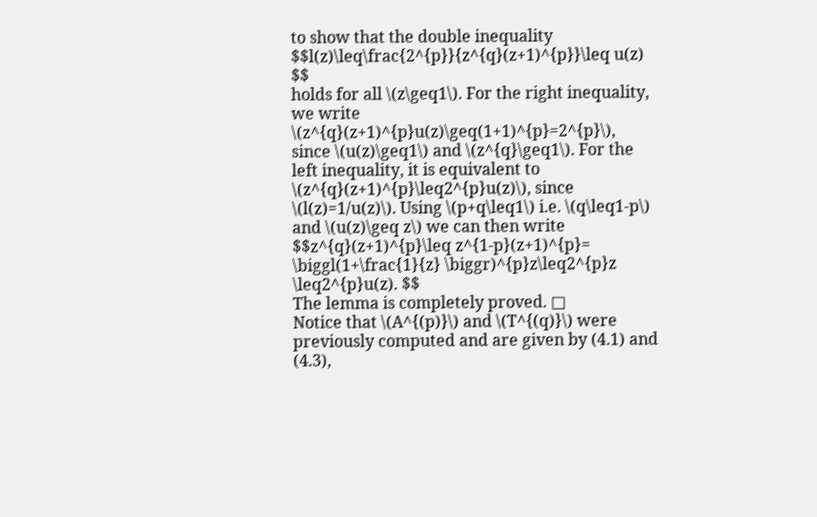to show that the double inequality
$$l(z)\leq\frac{2^{p}}{z^{q}(z+1)^{p}}\leq u(z) $$
holds for all \(z\geq1\). For the right inequality, we write \(z^{q}(z+1)^{p}u(z)\geq(1+1)^{p}=2^{p}\), since \(u(z)\geq1\) and \(z^{q}\geq1\). For the left inequality, it is equivalent to \(z^{q}(z+1)^{p}\leq2^{p}u(z)\), since \(l(z)=1/u(z)\). Using \(p+q\leq1\) i.e. \(q\leq1-p\) and \(u(z)\geq z\) we can then write
$$z^{q}(z+1)^{p}\leq z^{1-p}(z+1)^{p}= \biggl(1+\frac{1}{z} \biggr)^{p}z\leq2^{p}z \leq2^{p}u(z). $$
The lemma is completely proved. □
Notice that \(A^{(p)}\) and \(T^{(q)}\) were previously computed and are given by (4.1) and (4.3),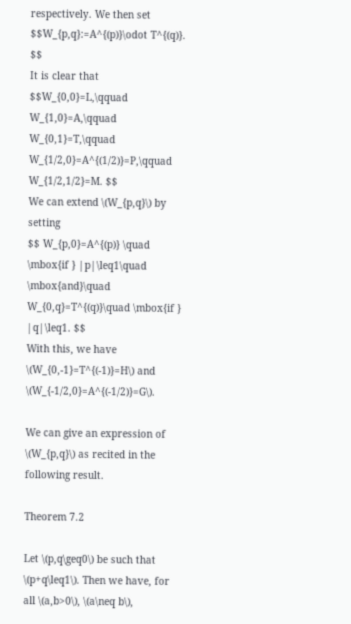respectively. We then set
$$W_{p,q}:=A^{(p)}\odot T^{(q)}. $$
It is clear that
$$W_{0,0}=L,\qquad W_{1,0}=A,\qquad W_{0,1}=T,\qquad W_{1/2,0}=A^{(1/2)}=P,\qquad W_{1/2,1/2}=M. $$
We can extend \(W_{p,q}\) by setting
$$ W_{p,0}=A^{(p)} \quad \mbox{if } |p|\leq1\quad \mbox{and}\quad W_{0,q}=T^{(q)}\quad \mbox{if } |q|\leq1. $$
With this, we have \(W_{0,-1}=T^{(-1)}=H\) and \(W_{-1/2,0}=A^{(-1/2)}=G\).

We can give an expression of \(W_{p,q}\) as recited in the following result.

Theorem 7.2

Let \(p,q\geq0\) be such that \(p+q\leq1\). Then we have, for all \(a,b>0\), \(a\neq b\),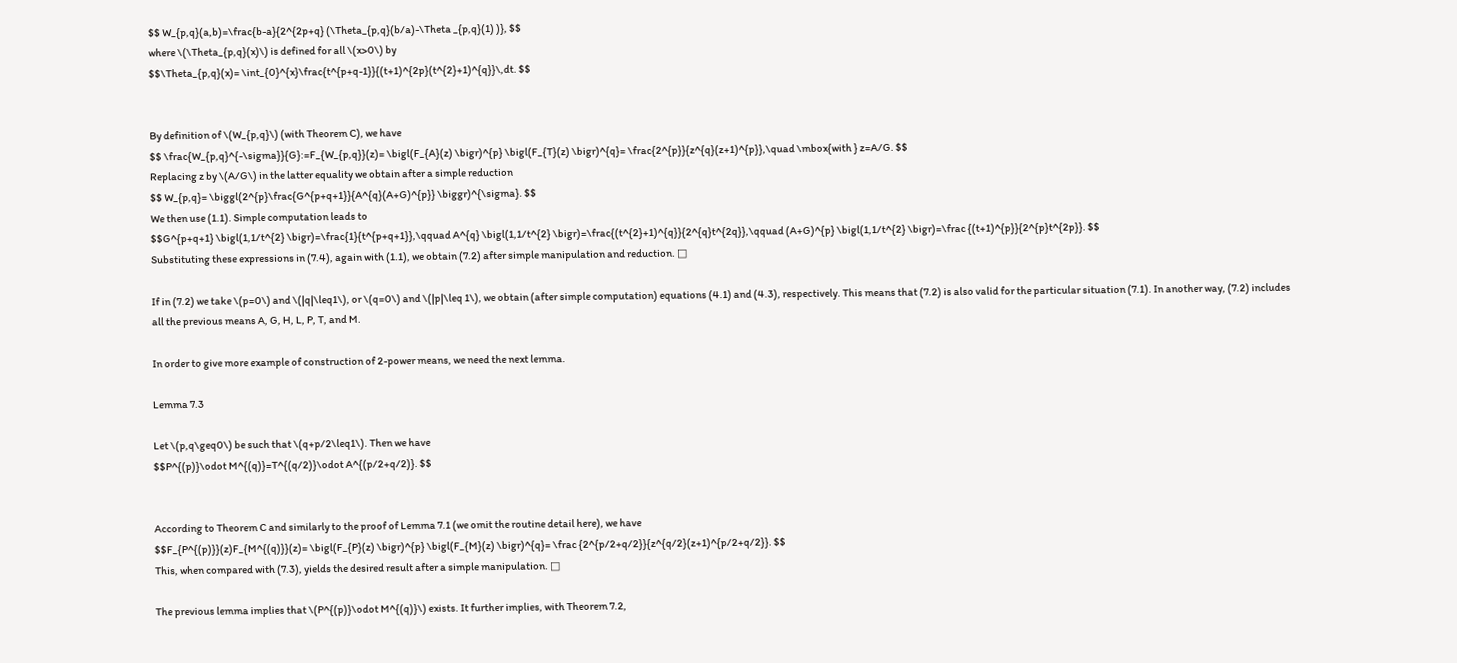$$ W_{p,q}(a,b)=\frac{b-a}{2^{2p+q} (\Theta_{p,q}(b/a)-\Theta _{p,q}(1) )}, $$
where \(\Theta_{p,q}(x)\) is defined for all \(x>0\) by
$$\Theta_{p,q}(x)= \int_{0}^{x}\frac{t^{p+q-1}}{(t+1)^{2p}(t^{2}+1)^{q}}\,dt. $$


By definition of \(W_{p,q}\) (with Theorem C), we have
$$ \frac{W_{p,q}^{-\sigma}}{G}:=F_{W_{p,q}}(z)= \bigl(F_{A}(z) \bigr)^{p} \bigl(F_{T}(z) \bigr)^{q}= \frac{2^{p}}{z^{q}(z+1)^{p}},\quad \mbox{with } z=A/G. $$
Replacing z by \(A/G\) in the latter equality we obtain after a simple reduction
$$ W_{p,q}= \biggl(2^{p}\frac{G^{p+q+1}}{A^{q}(A+G)^{p}} \biggr)^{\sigma}. $$
We then use (1.1). Simple computation leads to
$$G^{p+q+1} \bigl(1,1/t^{2} \bigr)=\frac{1}{t^{p+q+1}},\qquad A^{q} \bigl(1,1/t^{2} \bigr)=\frac{(t^{2}+1)^{q}}{2^{q}t^{2q}},\qquad (A+G)^{p} \bigl(1,1/t^{2} \bigr)=\frac {(t+1)^{p}}{2^{p}t^{2p}}. $$
Substituting these expressions in (7.4), again with (1.1), we obtain (7.2) after simple manipulation and reduction. □

If in (7.2) we take \(p=0\) and \(|q|\leq1\), or \(q=0\) and \(|p|\leq 1\), we obtain (after simple computation) equations (4.1) and (4.3), respectively. This means that (7.2) is also valid for the particular situation (7.1). In another way, (7.2) includes all the previous means A, G, H, L, P, T, and M.

In order to give more example of construction of 2-power means, we need the next lemma.

Lemma 7.3

Let \(p,q\geq0\) be such that \(q+p/2\leq1\). Then we have
$$P^{(p)}\odot M^{(q)}=T^{(q/2)}\odot A^{(p/2+q/2)}. $$


According to Theorem C and similarly to the proof of Lemma 7.1 (we omit the routine detail here), we have
$$F_{P^{(p)}}(z)F_{M^{(q)}}(z)= \bigl(F_{P}(z) \bigr)^{p} \bigl(F_{M}(z) \bigr)^{q}= \frac {2^{p/2+q/2}}{z^{q/2}(z+1)^{p/2+q/2}}. $$
This, when compared with (7.3), yields the desired result after a simple manipulation. □

The previous lemma implies that \(P^{(p)}\odot M^{(q)}\) exists. It further implies, with Theorem 7.2,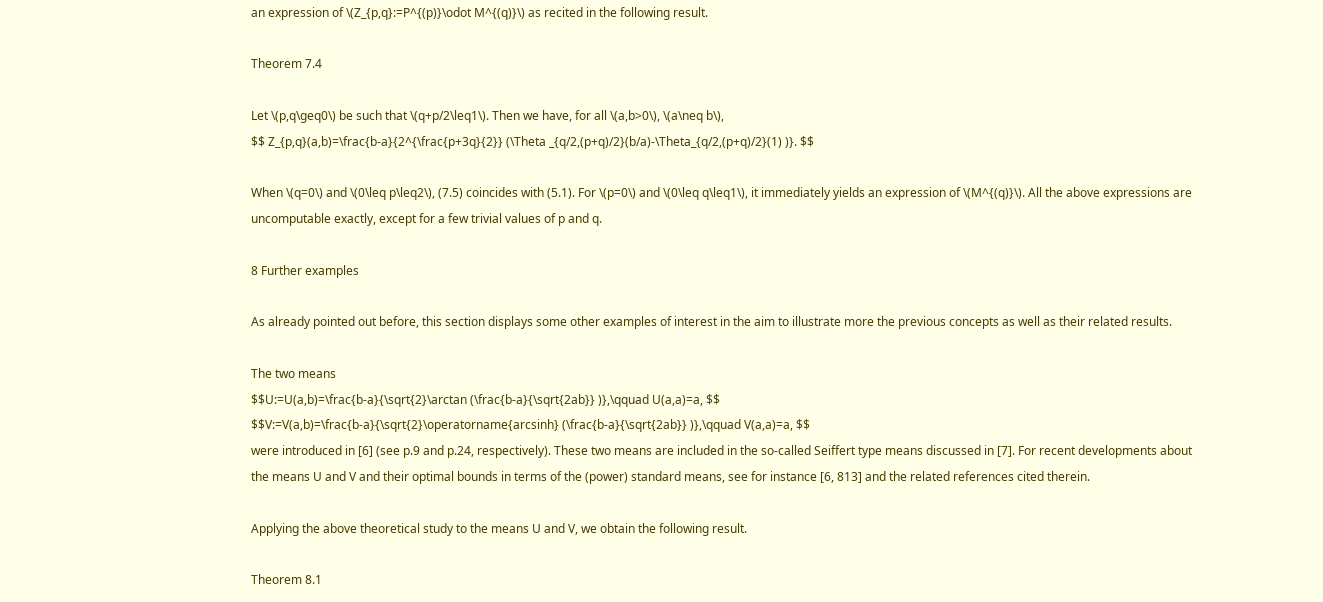an expression of \(Z_{p,q}:=P^{(p)}\odot M^{(q)}\) as recited in the following result.

Theorem 7.4

Let \(p,q\geq0\) be such that \(q+p/2\leq1\). Then we have, for all \(a,b>0\), \(a\neq b\),
$$ Z_{p,q}(a,b)=\frac{b-a}{2^{\frac{p+3q}{2}} (\Theta _{q/2,(p+q)/2}(b/a)-\Theta_{q/2,(p+q)/2}(1) )}. $$

When \(q=0\) and \(0\leq p\leq2\), (7.5) coincides with (5.1). For \(p=0\) and \(0\leq q\leq1\), it immediately yields an expression of \(M^{(q)}\). All the above expressions are uncomputable exactly, except for a few trivial values of p and q.

8 Further examples

As already pointed out before, this section displays some other examples of interest in the aim to illustrate more the previous concepts as well as their related results.

The two means
$$U:=U(a,b)=\frac{b-a}{\sqrt{2}\arctan (\frac{b-a}{\sqrt{2ab}} )},\qquad U(a,a)=a, $$
$$V:=V(a,b)=\frac{b-a}{\sqrt{2}\operatorname{arcsinh} (\frac{b-a}{\sqrt{2ab}} )},\qquad V(a,a)=a, $$
were introduced in [6] (see p.9 and p.24, respectively). These two means are included in the so-called Seiffert type means discussed in [7]. For recent developments about the means U and V and their optimal bounds in terms of the (power) standard means, see for instance [6, 813] and the related references cited therein.

Applying the above theoretical study to the means U and V, we obtain the following result.

Theorem 8.1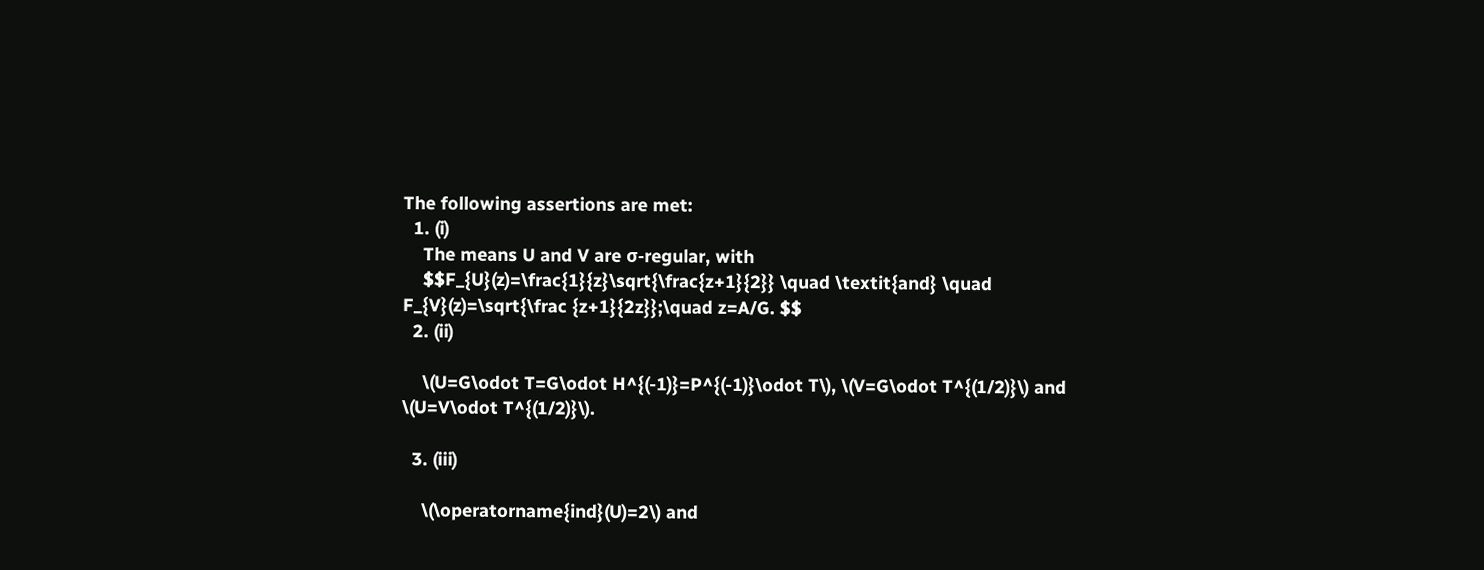The following assertions are met:
  1. (i)
    The means U and V are σ-regular, with
    $$F_{U}(z)=\frac{1}{z}\sqrt{\frac{z+1}{2}} \quad \textit{and} \quad F_{V}(z)=\sqrt{\frac {z+1}{2z}};\quad z=A/G. $$
  2. (ii)

    \(U=G\odot T=G\odot H^{(-1)}=P^{(-1)}\odot T\), \(V=G\odot T^{(1/2)}\) and \(U=V\odot T^{(1/2)}\).

  3. (iii)

    \(\operatorname{ind}(U)=2\) and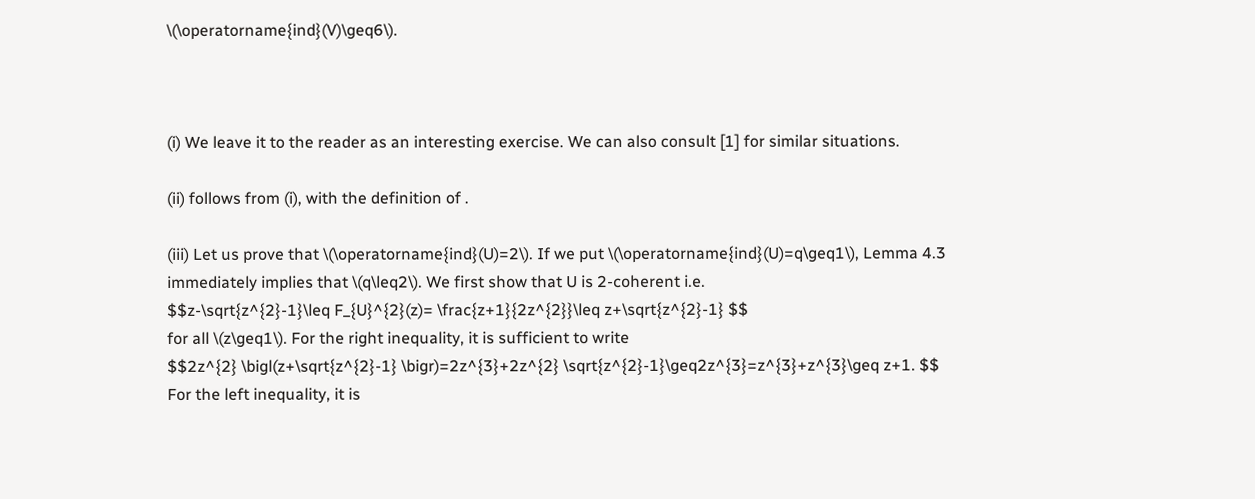\(\operatorname{ind}(V)\geq6\).



(i) We leave it to the reader as an interesting exercise. We can also consult [1] for similar situations.

(ii) follows from (i), with the definition of .

(iii) Let us prove that \(\operatorname{ind}(U)=2\). If we put \(\operatorname{ind}(U)=q\geq1\), Lemma 4.3 immediately implies that \(q\leq2\). We first show that U is 2-coherent i.e.
$$z-\sqrt{z^{2}-1}\leq F_{U}^{2}(z)= \frac{z+1}{2z^{2}}\leq z+\sqrt{z^{2}-1} $$
for all \(z\geq1\). For the right inequality, it is sufficient to write
$$2z^{2} \bigl(z+\sqrt{z^{2}-1} \bigr)=2z^{3}+2z^{2} \sqrt{z^{2}-1}\geq2z^{3}=z^{3}+z^{3}\geq z+1. $$
For the left inequality, it is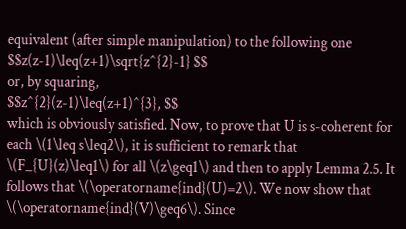equivalent (after simple manipulation) to the following one
$$z(z-1)\leq(z+1)\sqrt{z^{2}-1} $$
or, by squaring,
$$z^{2}(z-1)\leq(z+1)^{3}, $$
which is obviously satisfied. Now, to prove that U is s-coherent for each \(1\leq s\leq2\), it is sufficient to remark that \(F_{U}(z)\leq1\) for all \(z\geq1\) and then to apply Lemma 2.5. It follows that \(\operatorname{ind}(U)=2\). We now show that \(\operatorname{ind}(V)\geq6\). Since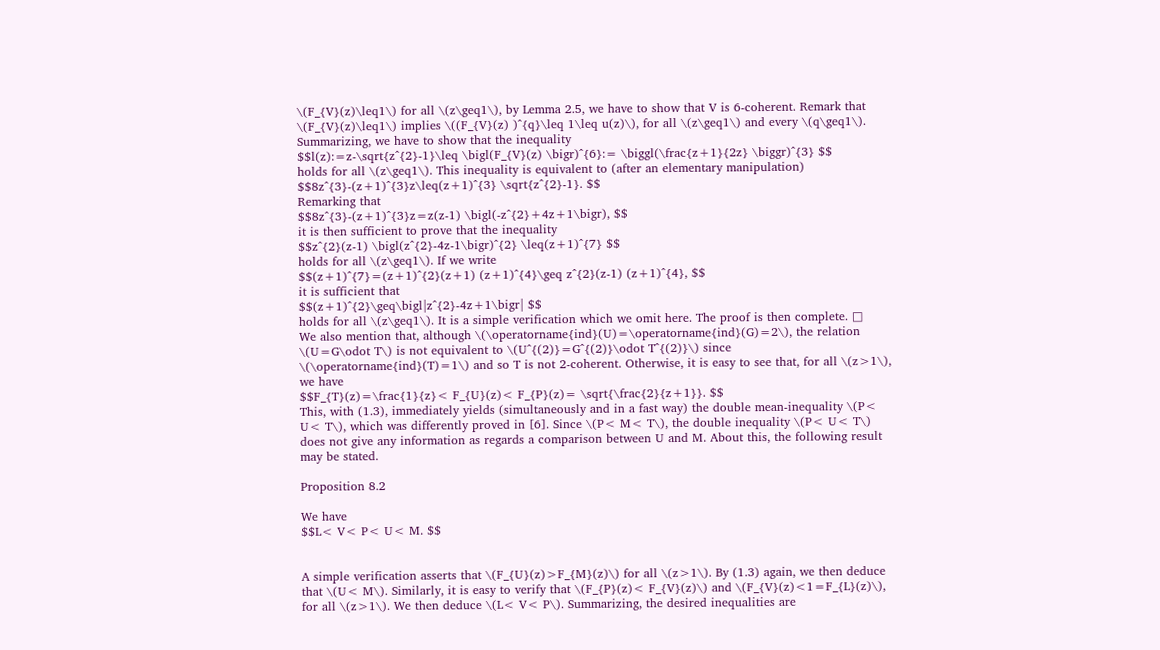\(F_{V}(z)\leq1\) for all \(z\geq1\), by Lemma 2.5, we have to show that V is 6-coherent. Remark that \(F_{V}(z)\leq1\) implies \((F_{V}(z) )^{q}\leq 1\leq u(z)\), for all \(z\geq1\) and every \(q\geq1\). Summarizing, we have to show that the inequality
$$l(z):=z-\sqrt{z^{2}-1}\leq \bigl(F_{V}(z) \bigr)^{6}:= \biggl(\frac{z+1}{2z} \biggr)^{3} $$
holds for all \(z\geq1\). This inequality is equivalent to (after an elementary manipulation)
$$8z^{3}-(z+1)^{3}z\leq(z+1)^{3} \sqrt{z^{2}-1}. $$
Remarking that
$$8z^{3}-(z+1)^{3}z=z(z-1) \bigl(-z^{2}+4z+1\bigr), $$
it is then sufficient to prove that the inequality
$$z^{2}(z-1) \bigl(z^{2}-4z-1\bigr)^{2} \leq(z+1)^{7} $$
holds for all \(z\geq1\). If we write
$$(z+1)^{7}=(z+1)^{2}(z+1) (z+1)^{4}\geq z^{2}(z-1) (z+1)^{4}, $$
it is sufficient that
$$(z+1)^{2}\geq\bigl|z^{2}-4z+1\bigr| $$
holds for all \(z\geq1\). It is a simple verification which we omit here. The proof is then complete. □
We also mention that, although \(\operatorname{ind}(U)=\operatorname{ind}(G)=2\), the relation \(U=G\odot T\) is not equivalent to \(U^{(2)}=G^{(2)}\odot T^{(2)}\) since \(\operatorname{ind}(T)=1\) and so T is not 2-coherent. Otherwise, it is easy to see that, for all \(z>1\), we have
$$F_{T}(z)=\frac{1}{z}< F_{U}(z)< F_{P}(z)= \sqrt{\frac{2}{z+1}}. $$
This, with (1.3), immediately yields (simultaneously and in a fast way) the double mean-inequality \(P< U< T\), which was differently proved in [6]. Since \(P< M< T\), the double inequality \(P< U< T\) does not give any information as regards a comparison between U and M. About this, the following result may be stated.

Proposition 8.2

We have
$$L< V< P< U< M. $$


A simple verification asserts that \(F_{U}(z)>F_{M}(z)\) for all \(z>1\). By (1.3) again, we then deduce that \(U< M\). Similarly, it is easy to verify that \(F_{P}(z)< F_{V}(z)\) and \(F_{V}(z)<1=F_{L}(z)\), for all \(z>1\). We then deduce \(L< V< P\). Summarizing, the desired inequalities are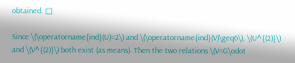obtained. □

Since \(\operatorname{ind}(U)=2\) and \(\operatorname{ind}(V)\geq6\), \(U^{(2)}\) and \(V^{(2)}\) both exist (as means). Then the two relations \(V=G\odot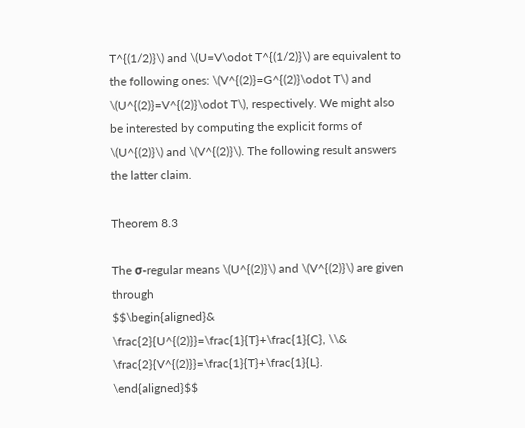T^{(1/2)}\) and \(U=V\odot T^{(1/2)}\) are equivalent to the following ones: \(V^{(2)}=G^{(2)}\odot T\) and \(U^{(2)}=V^{(2)}\odot T\), respectively. We might also be interested by computing the explicit forms of \(U^{(2)}\) and \(V^{(2)}\). The following result answers the latter claim.

Theorem 8.3

The σ-regular means \(U^{(2)}\) and \(V^{(2)}\) are given through
$$\begin{aligned}& \frac{2}{U^{(2)}}=\frac{1}{T}+\frac{1}{C}, \\& \frac{2}{V^{(2)}}=\frac{1}{T}+\frac{1}{L}. \end{aligned}$$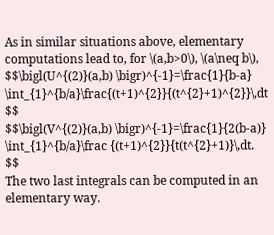As in similar situations above, elementary computations lead to, for \(a,b>0\), \(a\neq b\),
$$\bigl(U^{(2)}(a,b) \bigr)^{-1}=\frac{1}{b-a} \int_{1}^{b/a}\frac{(t+1)^{2}}{(t^{2}+1)^{2}}\,dt $$
$$\bigl(V^{(2)}(a,b) \bigr)^{-1}=\frac{1}{2(b-a)} \int_{1}^{b/a}\frac {(t+1)^{2}}{t(t^{2}+1)}\,dt. $$
The two last integrals can be computed in an elementary way.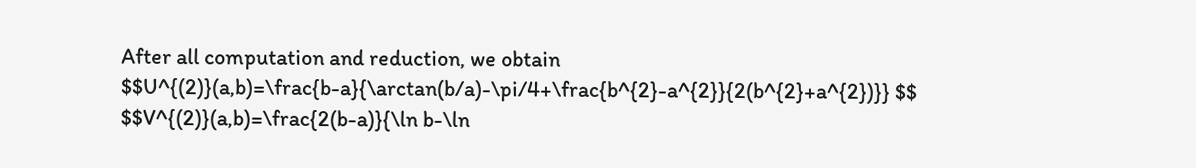After all computation and reduction, we obtain
$$U^{(2)}(a,b)=\frac{b-a}{\arctan(b/a)-\pi/4+\frac{b^{2}-a^{2}}{2(b^{2}+a^{2})}} $$
$$V^{(2)}(a,b)=\frac{2(b-a)}{\ln b-\ln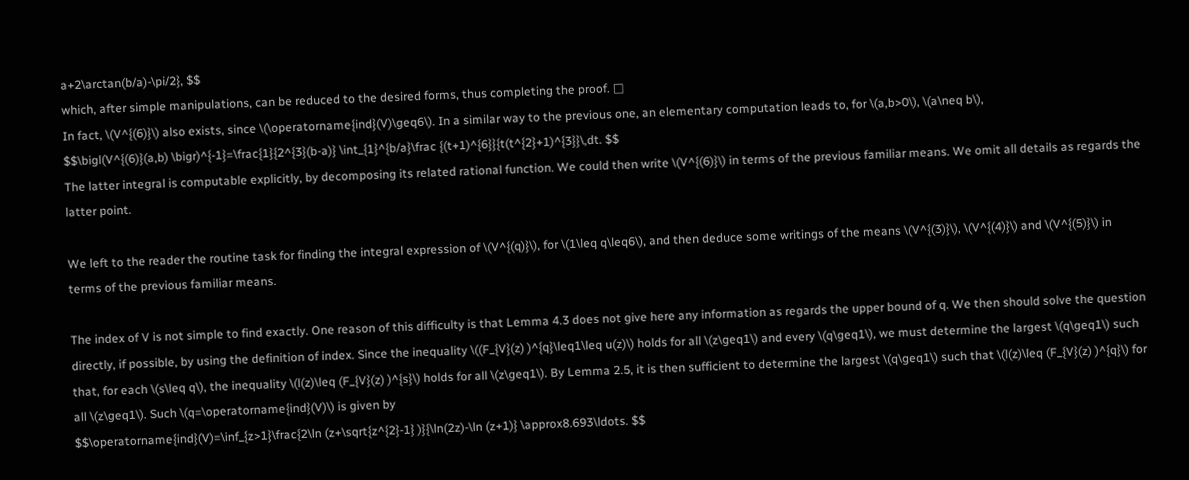a+2\arctan(b/a)-\pi/2}, $$
which, after simple manipulations, can be reduced to the desired forms, thus completing the proof. □
In fact, \(V^{(6)}\) also exists, since \(\operatorname{ind}(V)\geq6\). In a similar way to the previous one, an elementary computation leads to, for \(a,b>0\), \(a\neq b\),
$$\bigl(V^{(6)}(a,b) \bigr)^{-1}=\frac{1}{2^{3}(b-a)} \int_{1}^{b/a}\frac {(t+1)^{6}}{t(t^{2}+1)^{3}}\,dt. $$
The latter integral is computable explicitly, by decomposing its related rational function. We could then write \(V^{(6)}\) in terms of the previous familiar means. We omit all details as regards the latter point.

We left to the reader the routine task for finding the integral expression of \(V^{(q)}\), for \(1\leq q\leq6\), and then deduce some writings of the means \(V^{(3)}\), \(V^{(4)}\) and \(V^{(5)}\) in terms of the previous familiar means.

The index of V is not simple to find exactly. One reason of this difficulty is that Lemma 4.3 does not give here any information as regards the upper bound of q. We then should solve the question directly, if possible, by using the definition of index. Since the inequality \((F_{V}(z) )^{q}\leq1\leq u(z)\) holds for all \(z\geq1\) and every \(q\geq1\), we must determine the largest \(q\geq1\) such that, for each \(s\leq q\), the inequality \(l(z)\leq (F_{V}(z) )^{s}\) holds for all \(z\geq1\). By Lemma 2.5, it is then sufficient to determine the largest \(q\geq1\) such that \(l(z)\leq (F_{V}(z) )^{q}\) for all \(z\geq1\). Such \(q=\operatorname{ind}(V)\) is given by
$$\operatorname{ind}(V)=\inf_{z>1}\frac{2\ln (z+\sqrt{z^{2}-1} )}{\ln(2z)-\ln (z+1)} \approx8.693\ldots. $$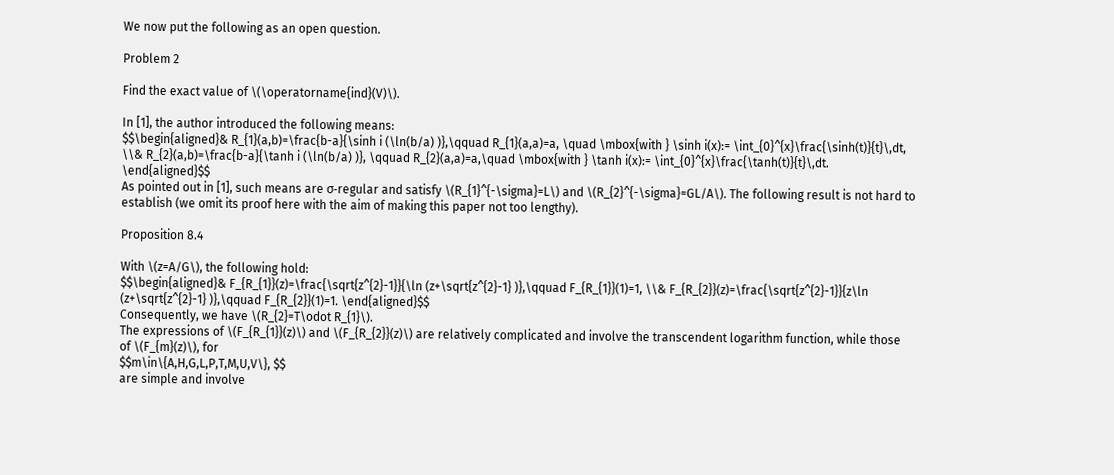We now put the following as an open question.

Problem 2

Find the exact value of \(\operatorname{ind}(V)\).

In [1], the author introduced the following means:
$$\begin{aligned}& R_{1}(a,b)=\frac{b-a}{\sinh i (\ln(b/a) )},\qquad R_{1}(a,a)=a, \quad \mbox{with } \sinh i(x):= \int_{0}^{x}\frac{\sinh(t)}{t}\,dt, \\& R_{2}(a,b)=\frac{b-a}{\tanh i (\ln(b/a) )}, \qquad R_{2}(a,a)=a,\quad \mbox{with } \tanh i(x):= \int_{0}^{x}\frac{\tanh(t)}{t}\,dt. \end{aligned}$$
As pointed out in [1], such means are σ-regular and satisfy \(R_{1}^{-\sigma}=L\) and \(R_{2}^{-\sigma}=GL/A\). The following result is not hard to establish (we omit its proof here with the aim of making this paper not too lengthy).

Proposition 8.4

With \(z=A/G\), the following hold:
$$\begin{aligned}& F_{R_{1}}(z)=\frac{\sqrt{z^{2}-1}}{\ln (z+\sqrt{z^{2}-1} )},\qquad F_{R_{1}}(1)=1, \\& F_{R_{2}}(z)=\frac{\sqrt{z^{2}-1}}{z\ln (z+\sqrt{z^{2}-1} )},\qquad F_{R_{2}}(1)=1. \end{aligned}$$
Consequently, we have \(R_{2}=T\odot R_{1}\).
The expressions of \(F_{R_{1}}(z)\) and \(F_{R_{2}}(z)\) are relatively complicated and involve the transcendent logarithm function, while those of \(F_{m}(z)\), for
$$m\in\{A,H,G,L,P,T,M,U,V\}, $$
are simple and involve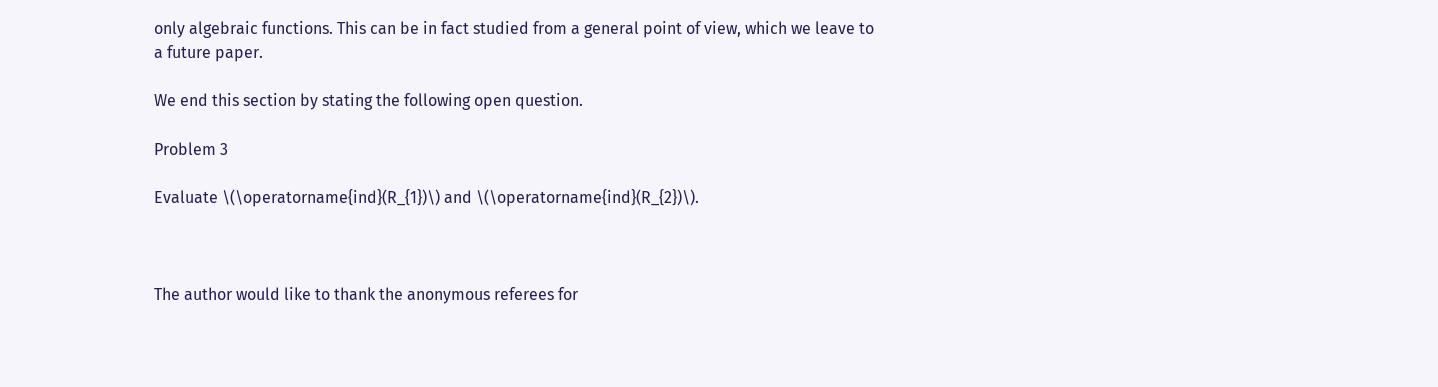only algebraic functions. This can be in fact studied from a general point of view, which we leave to a future paper.

We end this section by stating the following open question.

Problem 3

Evaluate \(\operatorname{ind}(R_{1})\) and \(\operatorname{ind}(R_{2})\).



The author would like to thank the anonymous referees for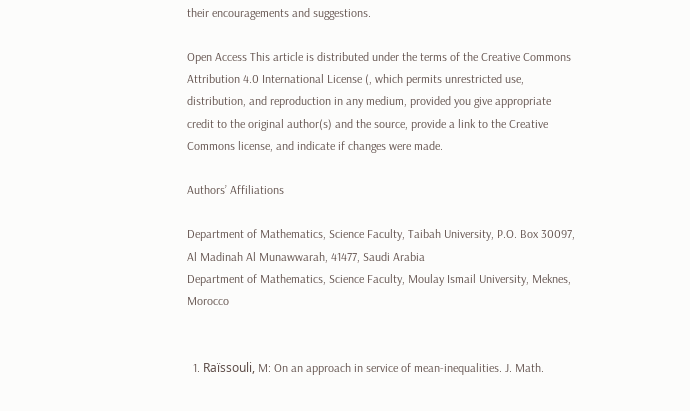their encouragements and suggestions.

Open Access This article is distributed under the terms of the Creative Commons Attribution 4.0 International License (, which permits unrestricted use, distribution, and reproduction in any medium, provided you give appropriate credit to the original author(s) and the source, provide a link to the Creative Commons license, and indicate if changes were made.

Authors’ Affiliations

Department of Mathematics, Science Faculty, Taibah University, P.O. Box 30097, Al Madinah Al Munawwarah, 41477, Saudi Arabia
Department of Mathematics, Science Faculty, Moulay Ismail University, Meknes, Morocco


  1. Raïssouli, M: On an approach in service of mean-inequalities. J. Math.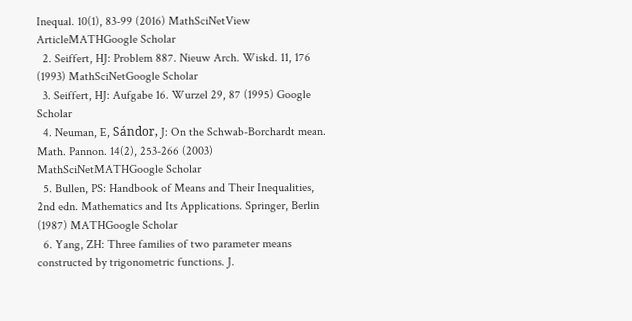Inequal. 10(1), 83-99 (2016) MathSciNetView ArticleMATHGoogle Scholar
  2. Seiffert, HJ: Problem 887. Nieuw Arch. Wiskd. 11, 176 (1993) MathSciNetGoogle Scholar
  3. Seiffert, HJ: Aufgabe 16. Wurzel 29, 87 (1995) Google Scholar
  4. Neuman, E, Sándor, J: On the Schwab-Borchardt mean. Math. Pannon. 14(2), 253-266 (2003) MathSciNetMATHGoogle Scholar
  5. Bullen, PS: Handbook of Means and Their Inequalities, 2nd edn. Mathematics and Its Applications. Springer, Berlin (1987) MATHGoogle Scholar
  6. Yang, ZH: Three families of two parameter means constructed by trigonometric functions. J.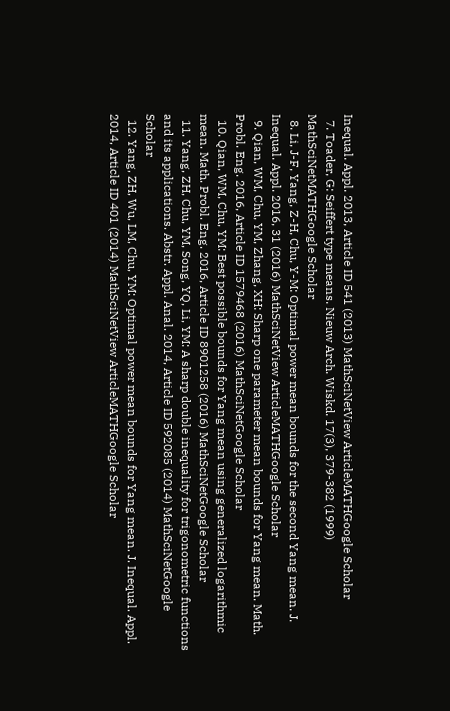Inequal. Appl. 2013, Article ID 541 (2013) MathSciNetView ArticleMATHGoogle Scholar
  7. Toader, G: Seiffert type means. Nieuw Arch. Wiskd. 17(3), 379-382 (1999) MathSciNetMATHGoogle Scholar
  8. Li, J-F, Yang, Z-H, Chu, Y-M: Optimal power mean bounds for the second Yang mean. J. Inequal. Appl. 2016, 31 (2016) MathSciNetView ArticleMATHGoogle Scholar
  9. Qian, WM, Chu, YM, Zhang, XH: Sharp one parameter mean bounds for Yang mean. Math. Probl. Eng. 2016, Article ID 1579468 (2016) MathSciNetGoogle Scholar
  10. Qian, WM, Chu, YM: Best possible bounds for Yang mean using generalized logarithmic mean. Math. Probl. Eng. 2016, Article ID 8901258 (2016) MathSciNetGoogle Scholar
  11. Yang, ZH, Chu, YM, Song, YQ, Li, YM: A sharp double inequality for trigonometric functions and its applications. Abstr. Appl. Anal. 2014, Article ID 592085 (2014) MathSciNetGoogle Scholar
  12. Yang, ZH, Wu, LM, Chu, YM: Optimal power mean bounds for Yang mean. J. Inequal. Appl. 2014, Article ID 401 (2014) MathSciNetView ArticleMATHGoogle Scholar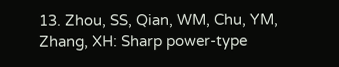13. Zhou, SS, Qian, WM, Chu, YM, Zhang, XH: Sharp power-type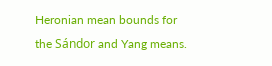Heronian mean bounds for the Sándor and Yang means.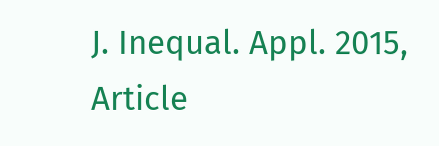J. Inequal. Appl. 2015, Article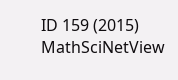ID 159 (2015) MathSciNetView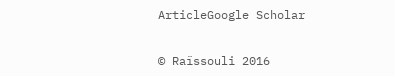ArticleGoogle Scholar


© Raïssouli 2016